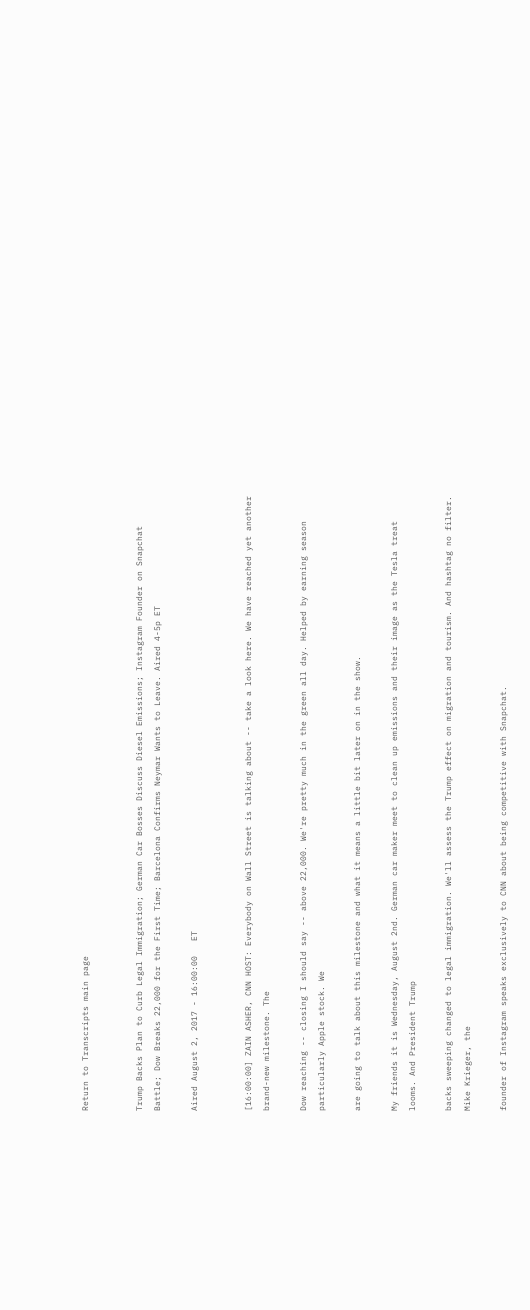Return to Transcripts main page


Trump Backs Plan to Curb Legal Immigration; German Car Bosses Discuss Diesel Emissions; Instagram Founder on Snapchat Battle; Dow Breaks 22,000 for the First Time; Barcelona Confirms Neymar Wants to Leave. Aired 4-5p ET

Aired August 2, 2017 - 16:00:00   ET


[16:00:00] ZAIN ASHER, CNN HOST: Everybody on Wall Street is talking about -- take a look here. We have reached yet another brand-new milestone. The

Dow reaching -- closing I should say -- above 22,000. We're pretty much in the green all day. Helped by earning season particularly Apple stock. We

are going to talk about this milestone and what it means a little bit later on in the show.

My friends it is Wednesday, August 2nd. German car maker meet to clean up emissions and their image as the Tesla treat looms. And President Trump

backs sweeping changed to legal immigration. We'll assess the Trump effect on migration and tourism. And hashtag no filter. Mike Krieger, the

founder of Instagram speaks exclusively to CNN about being competitive with Snapchat.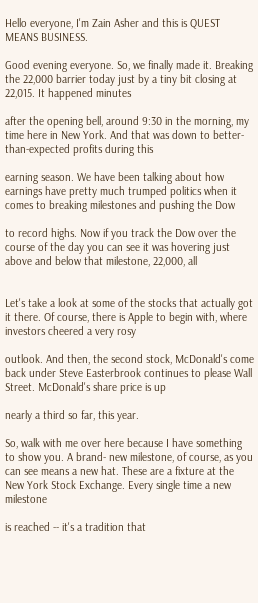Hello everyone, I'm Zain Asher and this is QUEST MEANS BUSINESS.

Good evening everyone. So, we finally made it. Breaking the 22,000 barrier today just by a tiny bit closing at 22,015. It happened minutes

after the opening bell, around 9:30 in the morning, my time here in New York. And that was down to better-than-expected profits during this

earning season. We have been talking about how earnings have pretty much trumped politics when it comes to breaking milestones and pushing the Dow

to record highs. Now if you track the Dow over the course of the day you can see it was hovering just above and below that milestone, 22,000, all


Let's take a look at some of the stocks that actually got it there. Of course, there is Apple to begin with, where investors cheered a very rosy

outlook. And then, the second stock, McDonald's come back under Steve Easterbrook continues to please Wall Street. McDonald's share price is up

nearly a third so far, this year.

So, walk with me over here because I have something to show you. A brand- new milestone, of course, as you can see means a new hat. These are a fixture at the New York Stock Exchange. Every single time a new milestone

is reached -- it's a tradition that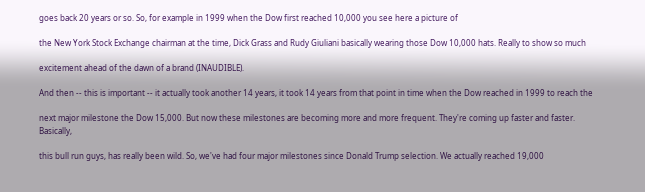goes back 20 years or so. So, for example in 1999 when the Dow first reached 10,000 you see here a picture of

the New York Stock Exchange chairman at the time, Dick Grass and Rudy Giuliani basically wearing those Dow 10,000 hats. Really to show so much

excitement ahead of the dawn of a brand (INAUDIBLE).

And then -- this is important -- it actually took another 14 years, it took 14 years from that point in time when the Dow reached in 1999 to reach the

next major milestone the Dow 15,000. But now these milestones are becoming more and more frequent. They're coming up faster and faster. Basically,

this bull run guys, has really been wild. So, we've had four major milestones since Donald Trump selection. We actually reached 19,000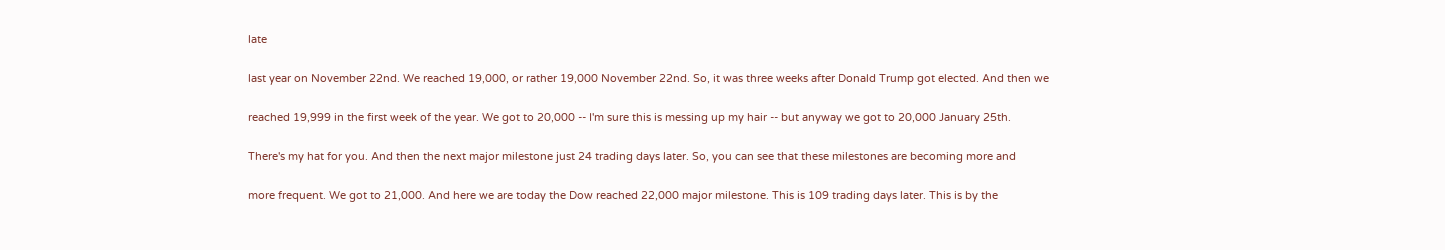late

last year on November 22nd. We reached 19,000, or rather 19,000 November 22nd. So, it was three weeks after Donald Trump got elected. And then we

reached 19,999 in the first week of the year. We got to 20,000 -- I'm sure this is messing up my hair -- but anyway we got to 20,000 January 25th.

There's my hat for you. And then the next major milestone just 24 trading days later. So, you can see that these milestones are becoming more and

more frequent. We got to 21,000. And here we are today the Dow reached 22,000 major milestone. This is 109 trading days later. This is by the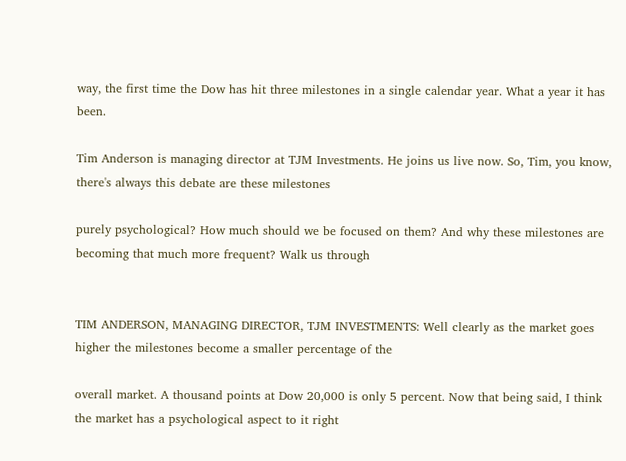way, the first time the Dow has hit three milestones in a single calendar year. What a year it has been.

Tim Anderson is managing director at TJM Investments. He joins us live now. So, Tim, you know, there's always this debate are these milestones

purely psychological? How much should we be focused on them? And why these milestones are becoming that much more frequent? Walk us through


TIM ANDERSON, MANAGING DIRECTOR, TJM INVESTMENTS: Well clearly as the market goes higher the milestones become a smaller percentage of the

overall market. A thousand points at Dow 20,000 is only 5 percent. Now that being said, I think the market has a psychological aspect to it right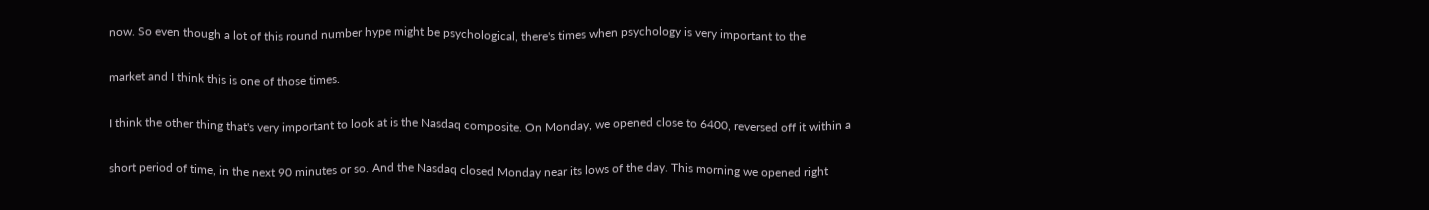now. So even though a lot of this round number hype might be psychological, there's times when psychology is very important to the

market and I think this is one of those times.

I think the other thing that's very important to look at is the Nasdaq composite. On Monday, we opened close to 6400, reversed off it within a

short period of time, in the next 90 minutes or so. And the Nasdaq closed Monday near its lows of the day. This morning we opened right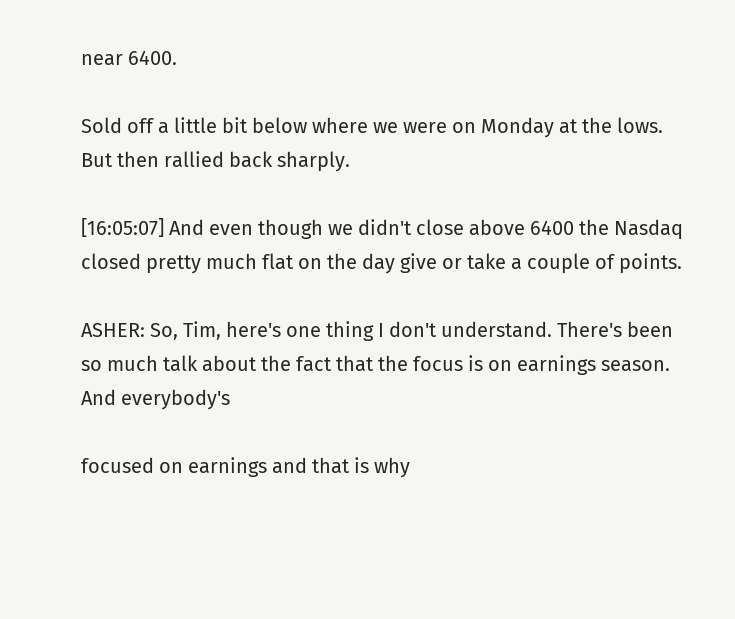near 6400.

Sold off a little bit below where we were on Monday at the lows. But then rallied back sharply.

[16:05:07] And even though we didn't close above 6400 the Nasdaq closed pretty much flat on the day give or take a couple of points.

ASHER: So, Tim, here's one thing I don't understand. There's been so much talk about the fact that the focus is on earnings season. And everybody's

focused on earnings and that is why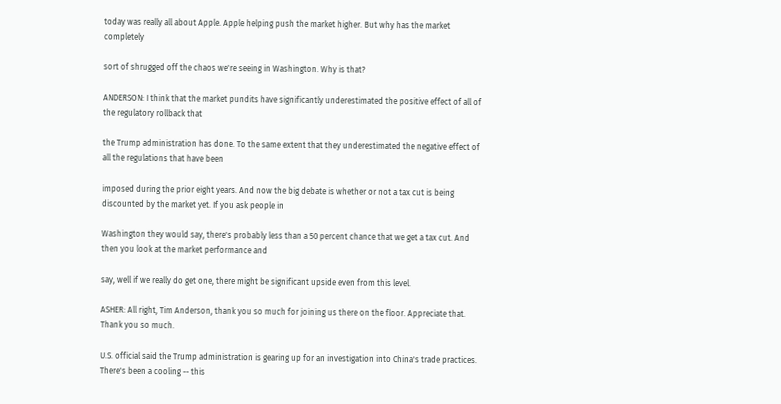today was really all about Apple. Apple helping push the market higher. But why has the market completely

sort of shrugged off the chaos we're seeing in Washington. Why is that?

ANDERSON: I think that the market pundits have significantly underestimated the positive effect of all of the regulatory rollback that

the Trump administration has done. To the same extent that they underestimated the negative effect of all the regulations that have been

imposed during the prior eight years. And now the big debate is whether or not a tax cut is being discounted by the market yet. If you ask people in

Washington they would say, there's probably less than a 50 percent chance that we get a tax cut. And then you look at the market performance and

say, well if we really do get one, there might be significant upside even from this level.

ASHER: All right, Tim Anderson, thank you so much for joining us there on the floor. Appreciate that. Thank you so much.

U.S. official said the Trump administration is gearing up for an investigation into China's trade practices. There's been a cooling -- this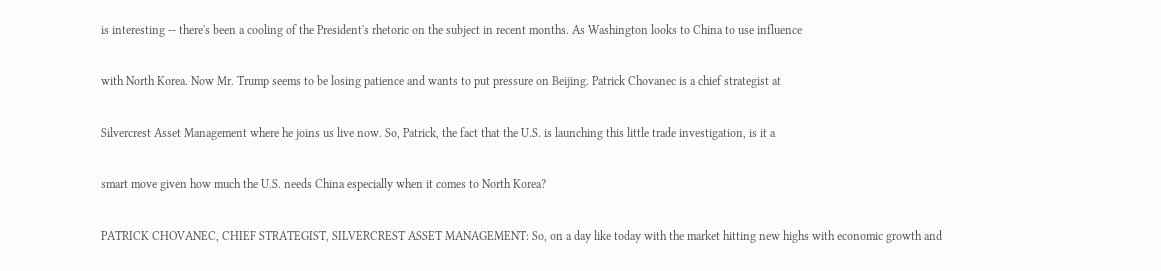is interesting -- there's been a cooling of the President's rhetoric on the subject in recent months. As Washington looks to China to use influence

with North Korea. Now Mr. Trump seems to be losing patience and wants to put pressure on Beijing. Patrick Chovanec is a chief strategist at

Silvercrest Asset Management where he joins us live now. So, Patrick, the fact that the U.S. is launching this little trade investigation, is it a

smart move given how much the U.S. needs China especially when it comes to North Korea?

PATRICK CHOVANEC, CHIEF STRATEGIST, SILVERCREST ASSET MANAGEMENT: So, on a day like today with the market hitting new highs with economic growth and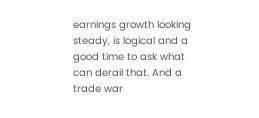earnings growth looking steady, is logical and a good time to ask what can derail that. And a trade war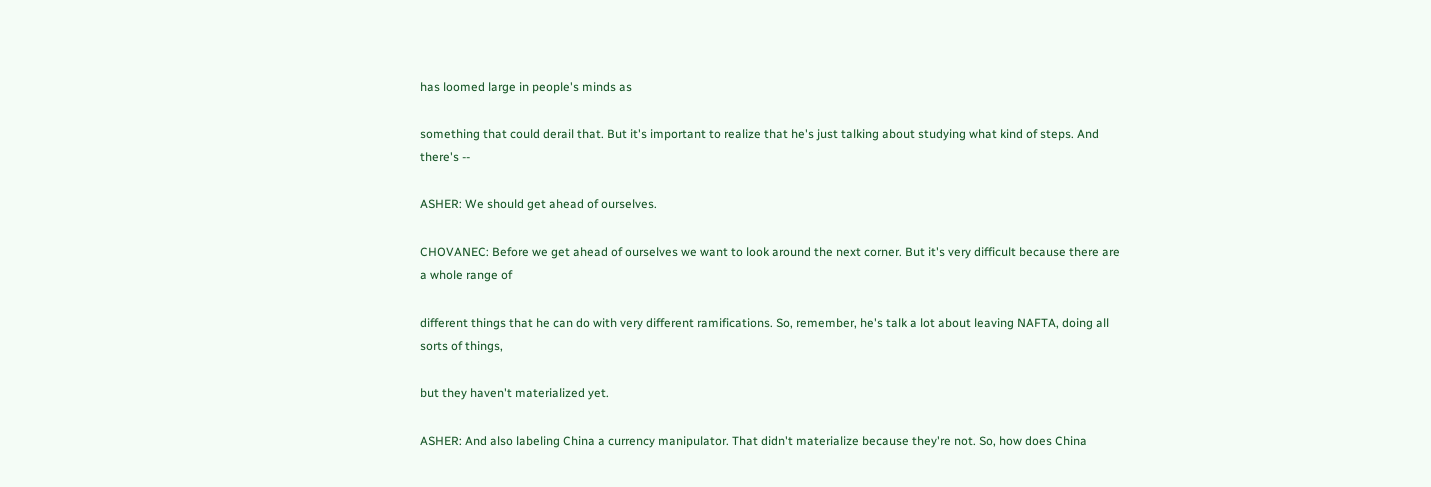has loomed large in people's minds as

something that could derail that. But it's important to realize that he's just talking about studying what kind of steps. And there's --

ASHER: We should get ahead of ourselves.

CHOVANEC: Before we get ahead of ourselves we want to look around the next corner. But it's very difficult because there are a whole range of

different things that he can do with very different ramifications. So, remember, he's talk a lot about leaving NAFTA, doing all sorts of things,

but they haven't materialized yet.

ASHER: And also labeling China a currency manipulator. That didn't materialize because they're not. So, how does China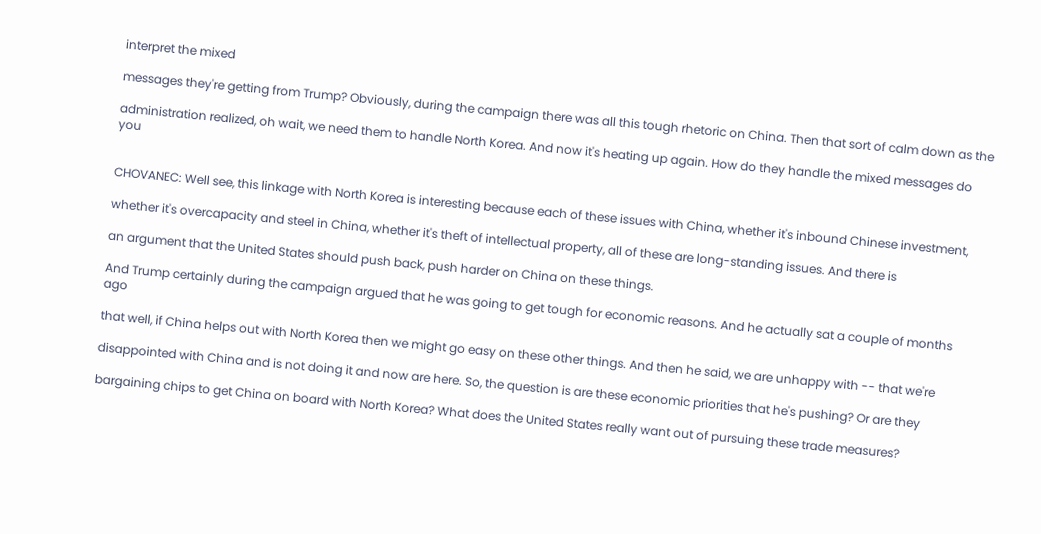interpret the mixed

messages they're getting from Trump? Obviously, during the campaign there was all this tough rhetoric on China. Then that sort of calm down as the

administration realized, oh wait, we need them to handle North Korea. And now it's heating up again. How do they handle the mixed messages do you


CHOVANEC: Well see, this linkage with North Korea is interesting because each of these issues with China, whether it's inbound Chinese investment,

whether it's overcapacity and steel in China, whether it's theft of intellectual property, all of these are long-standing issues. And there is

an argument that the United States should push back, push harder on China on these things.

And Trump certainly during the campaign argued that he was going to get tough for economic reasons. And he actually sat a couple of months ago

that well, if China helps out with North Korea then we might go easy on these other things. And then he said, we are unhappy with -- that we're

disappointed with China and is not doing it and now are here. So, the question is are these economic priorities that he's pushing? Or are they

bargaining chips to get China on board with North Korea? What does the United States really want out of pursuing these trade measures?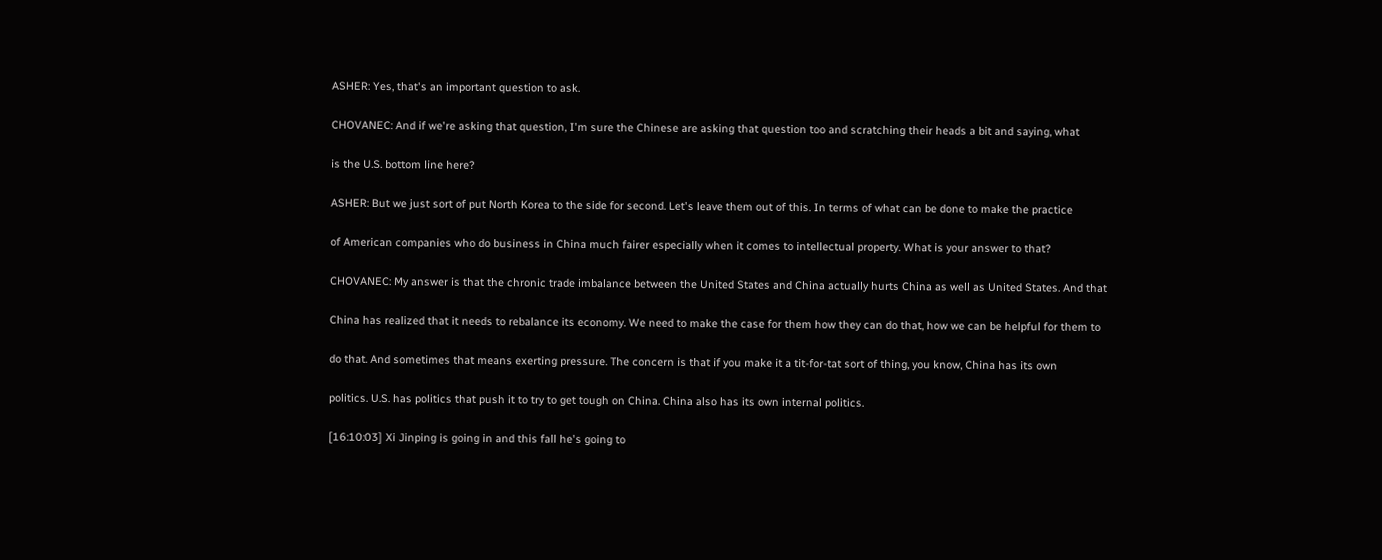ASHER: Yes, that's an important question to ask.

CHOVANEC: And if we're asking that question, I'm sure the Chinese are asking that question too and scratching their heads a bit and saying, what

is the U.S. bottom line here?

ASHER: But we just sort of put North Korea to the side for second. Let's leave them out of this. In terms of what can be done to make the practice

of American companies who do business in China much fairer especially when it comes to intellectual property. What is your answer to that?

CHOVANEC: My answer is that the chronic trade imbalance between the United States and China actually hurts China as well as United States. And that

China has realized that it needs to rebalance its economy. We need to make the case for them how they can do that, how we can be helpful for them to

do that. And sometimes that means exerting pressure. The concern is that if you make it a tit-for-tat sort of thing, you know, China has its own

politics. U.S. has politics that push it to try to get tough on China. China also has its own internal politics.

[16:10:03] Xi Jinping is going in and this fall he's going to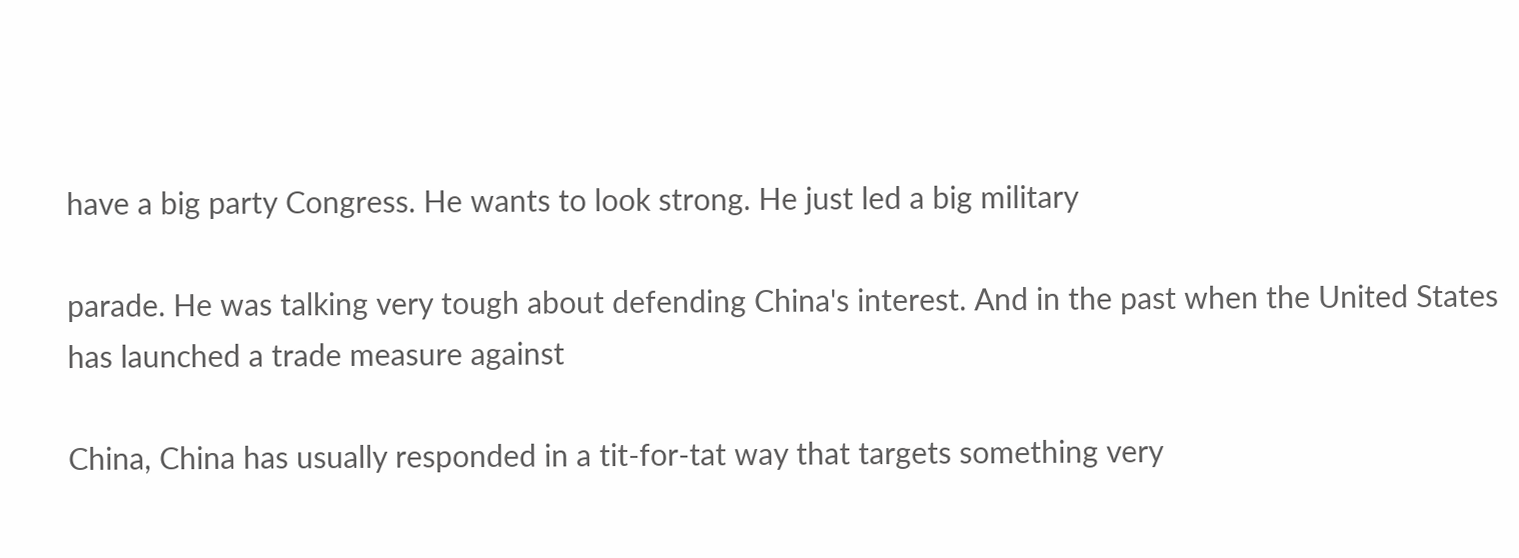have a big party Congress. He wants to look strong. He just led a big military

parade. He was talking very tough about defending China's interest. And in the past when the United States has launched a trade measure against

China, China has usually responded in a tit-for-tat way that targets something very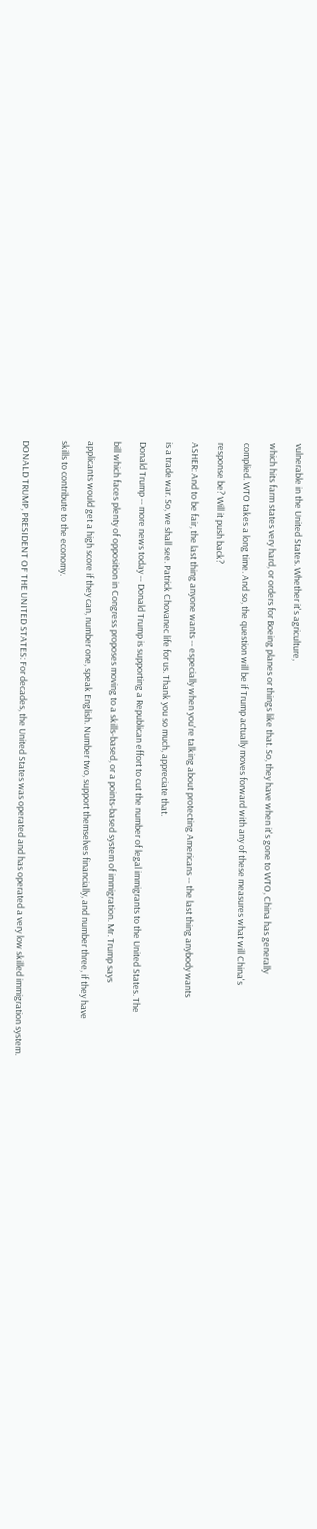vulnerable in the United States. Whether it's agriculture,

which hits farm states very hard, or orders for Boeing planes or things like that. So, they have when it's gone to WTO, China has generally

complied. WTO takes a long time. And so, the question will be if Trump actually moves forward with any of these measures what will China's

response be? Will it push back?

ASHER: And to be fair, the last thing anyone wants -- especially when you're talking about protecting Americans -- the last thing anybody wants

is a trade war. So, we shall see. Patrick Chovanec life for us. Thank you so much, appreciate that.

Donald Trump -- more news today -- Donald Trump is supporting a Republican effort to cut the number of legal immigrants to the United States. The

bill which faces plenty of opposition in Congress proposes moving to a skills-based, or a points-based system of immigration. Mr. Trump says

applicants would get a high score if they can, number one, speak English. Number two, support themselves financially, and number three, if they have

skills to contribute to the economy.


DONALD TRUMP, PRESIDENT OF THE UNITED STATES: For decades, the United States was operated and has operated a very low skilled immigration system.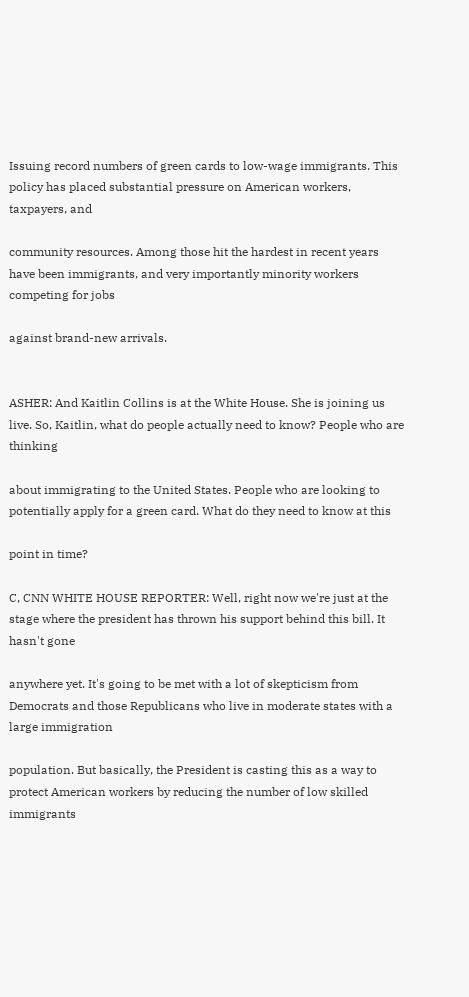Issuing record numbers of green cards to low-wage immigrants. This policy has placed substantial pressure on American workers, taxpayers, and

community resources. Among those hit the hardest in recent years have been immigrants, and very importantly minority workers competing for jobs

against brand-new arrivals.


ASHER: And Kaitlin Collins is at the White House. She is joining us live. So, Kaitlin, what do people actually need to know? People who are thinking

about immigrating to the United States. People who are looking to potentially apply for a green card. What do they need to know at this

point in time?

C, CNN WHITE HOUSE REPORTER: Well, right now we're just at the stage where the president has thrown his support behind this bill. It hasn't gone

anywhere yet. It's going to be met with a lot of skepticism from Democrats and those Republicans who live in moderate states with a large immigration

population. But basically, the President is casting this as a way to protect American workers by reducing the number of low skilled immigrants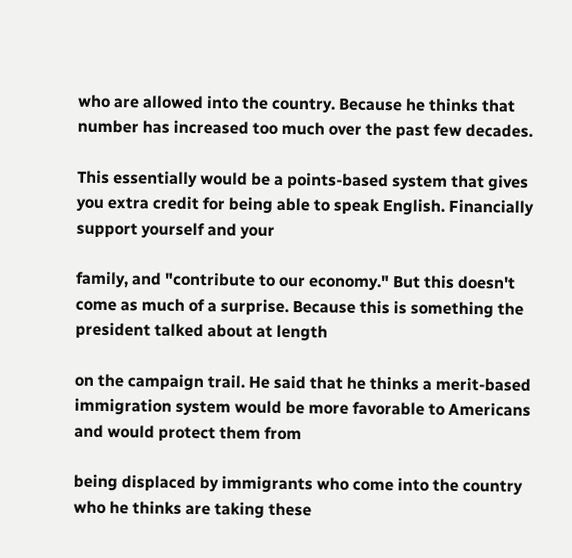who are allowed into the country. Because he thinks that number has increased too much over the past few decades.

This essentially would be a points-based system that gives you extra credit for being able to speak English. Financially support yourself and your

family, and "contribute to our economy." But this doesn't come as much of a surprise. Because this is something the president talked about at length

on the campaign trail. He said that he thinks a merit-based immigration system would be more favorable to Americans and would protect them from

being displaced by immigrants who come into the country who he thinks are taking these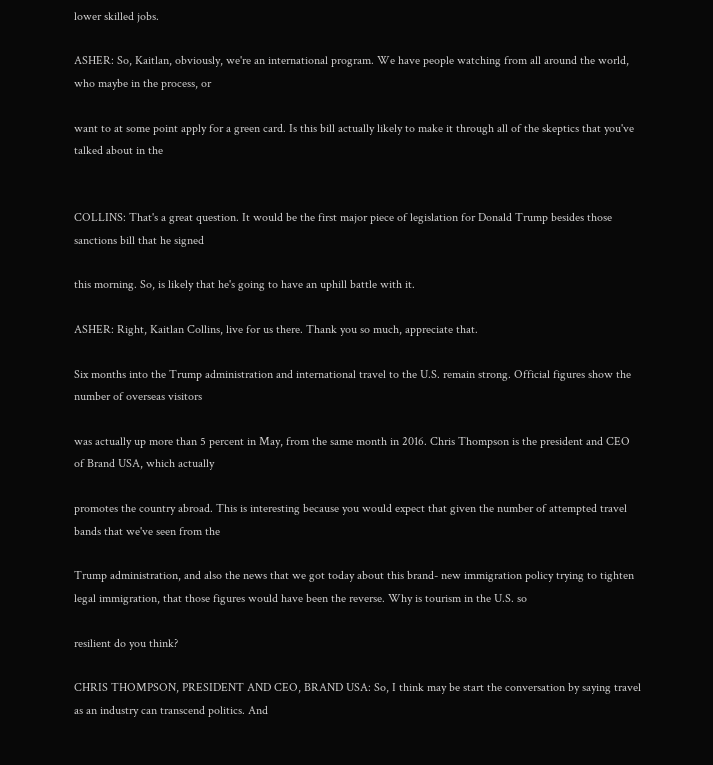lower skilled jobs.

ASHER: So, Kaitlan, obviously, we're an international program. We have people watching from all around the world, who maybe in the process, or

want to at some point apply for a green card. Is this bill actually likely to make it through all of the skeptics that you've talked about in the


COLLINS: That's a great question. It would be the first major piece of legislation for Donald Trump besides those sanctions bill that he signed

this morning. So, is likely that he's going to have an uphill battle with it.

ASHER: Right, Kaitlan Collins, live for us there. Thank you so much, appreciate that.

Six months into the Trump administration and international travel to the U.S. remain strong. Official figures show the number of overseas visitors

was actually up more than 5 percent in May, from the same month in 2016. Chris Thompson is the president and CEO of Brand USA, which actually

promotes the country abroad. This is interesting because you would expect that given the number of attempted travel bands that we've seen from the

Trump administration, and also the news that we got today about this brand- new immigration policy trying to tighten legal immigration, that those figures would have been the reverse. Why is tourism in the U.S. so

resilient do you think?

CHRIS THOMPSON, PRESIDENT AND CEO, BRAND USA: So, I think may be start the conversation by saying travel as an industry can transcend politics. And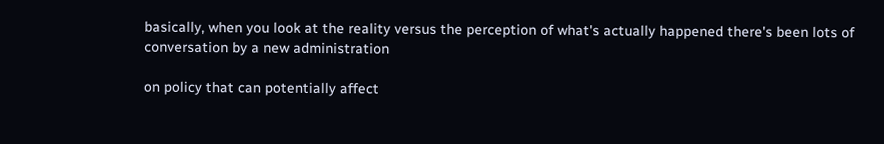basically, when you look at the reality versus the perception of what's actually happened there's been lots of conversation by a new administration

on policy that can potentially affect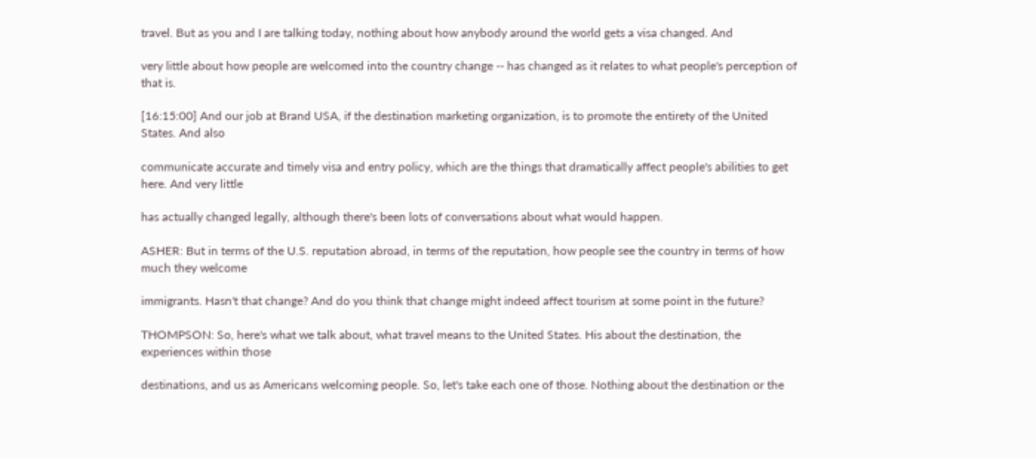travel. But as you and I are talking today, nothing about how anybody around the world gets a visa changed. And

very little about how people are welcomed into the country change -- has changed as it relates to what people's perception of that is.

[16:15:00] And our job at Brand USA, if the destination marketing organization, is to promote the entirety of the United States. And also

communicate accurate and timely visa and entry policy, which are the things that dramatically affect people's abilities to get here. And very little

has actually changed legally, although there's been lots of conversations about what would happen.

ASHER: But in terms of the U.S. reputation abroad, in terms of the reputation, how people see the country in terms of how much they welcome

immigrants. Hasn't that change? And do you think that change might indeed affect tourism at some point in the future?

THOMPSON: So, here's what we talk about, what travel means to the United States. His about the destination, the experiences within those

destinations, and us as Americans welcoming people. So, let's take each one of those. Nothing about the destination or the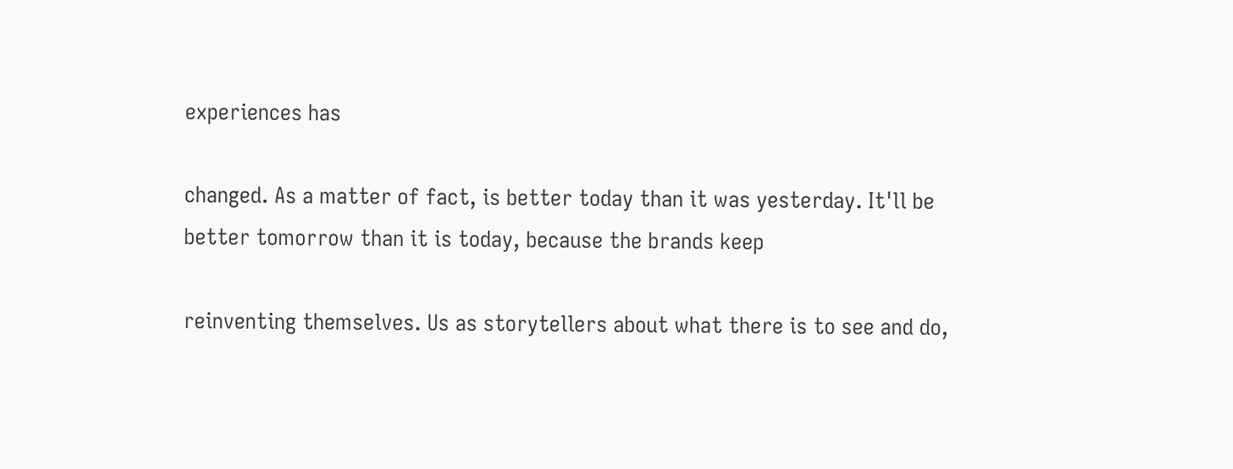experiences has

changed. As a matter of fact, is better today than it was yesterday. It'll be better tomorrow than it is today, because the brands keep

reinventing themselves. Us as storytellers about what there is to see and do,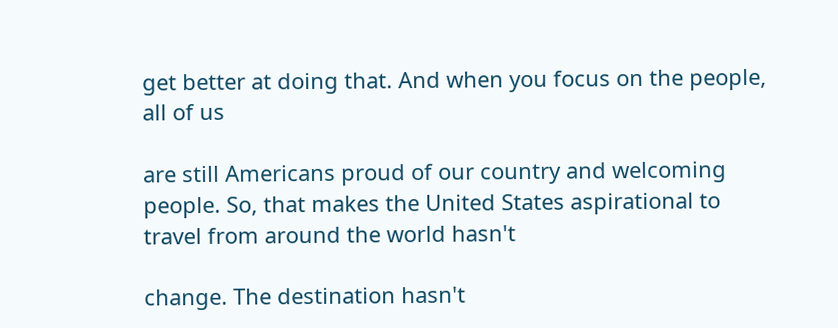get better at doing that. And when you focus on the people, all of us

are still Americans proud of our country and welcoming people. So, that makes the United States aspirational to travel from around the world hasn't

change. The destination hasn't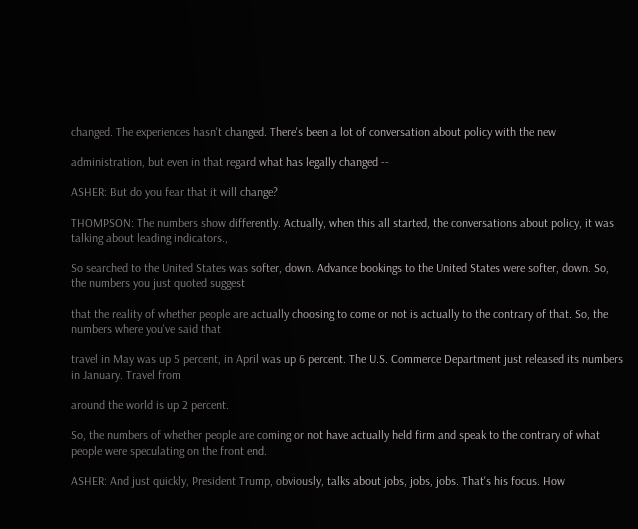changed. The experiences hasn't changed. There's been a lot of conversation about policy with the new

administration, but even in that regard what has legally changed --

ASHER: But do you fear that it will change?

THOMPSON: The numbers show differently. Actually, when this all started, the conversations about policy, it was talking about leading indicators.,

So searched to the United States was softer, down. Advance bookings to the United States were softer, down. So, the numbers you just quoted suggest

that the reality of whether people are actually choosing to come or not is actually to the contrary of that. So, the numbers where you've said that

travel in May was up 5 percent, in April was up 6 percent. The U.S. Commerce Department just released its numbers in January. Travel from

around the world is up 2 percent.

So, the numbers of whether people are coming or not have actually held firm and speak to the contrary of what people were speculating on the front end.

ASHER: And just quickly, President Trump, obviously, talks about jobs, jobs, jobs. That's his focus. How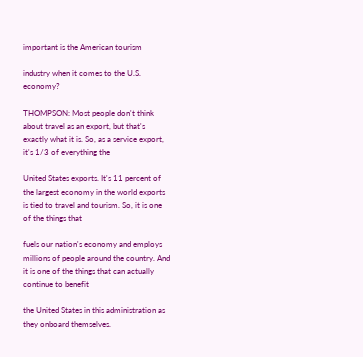important is the American tourism

industry when it comes to the U.S. economy?

THOMPSON: Most people don't think about travel as an export, but that's exactly what it is. So, as a service export, it's 1/3 of everything the

United States exports. It's 11 percent of the largest economy in the world exports is tied to travel and tourism. So, it is one of the things that

fuels our nation's economy and employs millions of people around the country. And it is one of the things that can actually continue to benefit

the United States in this administration as they onboard themselves.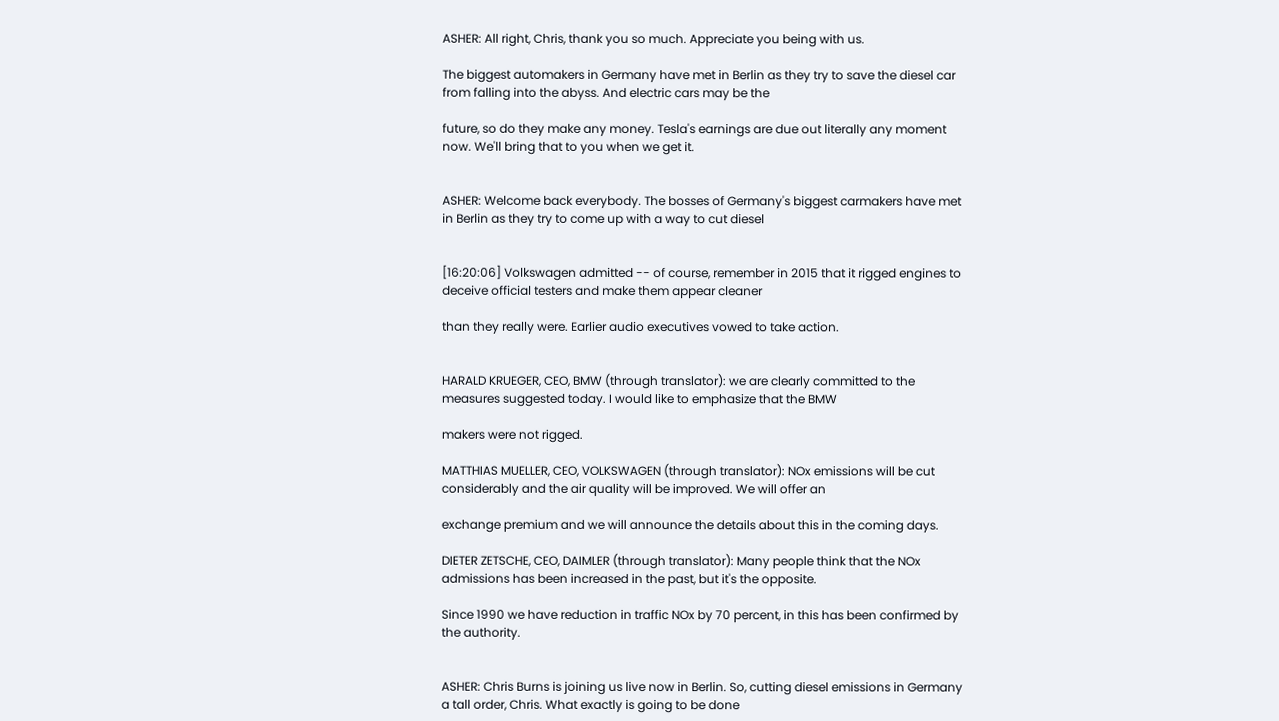ASHER: All right, Chris, thank you so much. Appreciate you being with us.

The biggest automakers in Germany have met in Berlin as they try to save the diesel car from falling into the abyss. And electric cars may be the

future, so do they make any money. Tesla's earnings are due out literally any moment now. We'll bring that to you when we get it.


ASHER: Welcome back everybody. The bosses of Germany's biggest carmakers have met in Berlin as they try to come up with a way to cut diesel


[16:20:06] Volkswagen admitted -- of course, remember in 2015 that it rigged engines to deceive official testers and make them appear cleaner

than they really were. Earlier audio executives vowed to take action.


HARALD KRUEGER, CEO, BMW (through translator): we are clearly committed to the measures suggested today. I would like to emphasize that the BMW

makers were not rigged.

MATTHIAS MUELLER, CEO, VOLKSWAGEN (through translator): NOx emissions will be cut considerably and the air quality will be improved. We will offer an

exchange premium and we will announce the details about this in the coming days.

DIETER ZETSCHE, CEO, DAIMLER (through translator): Many people think that the NOx admissions has been increased in the past, but it's the opposite.

Since 1990 we have reduction in traffic NOx by 70 percent, in this has been confirmed by the authority.


ASHER: Chris Burns is joining us live now in Berlin. So, cutting diesel emissions in Germany a tall order, Chris. What exactly is going to be done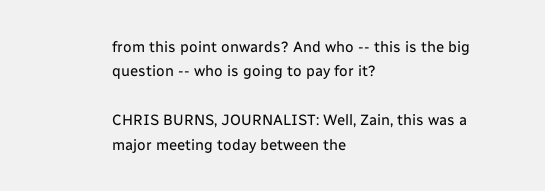from this point onwards? And who -- this is the big question -- who is going to pay for it?

CHRIS BURNS, JOURNALIST: Well, Zain, this was a major meeting today between the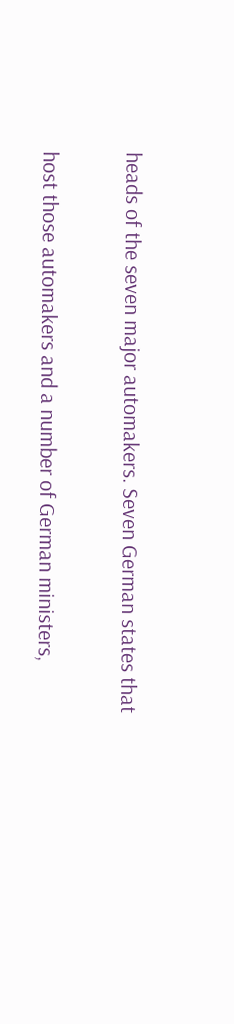heads of the seven major automakers. Seven German states that

host those automakers and a number of German ministers,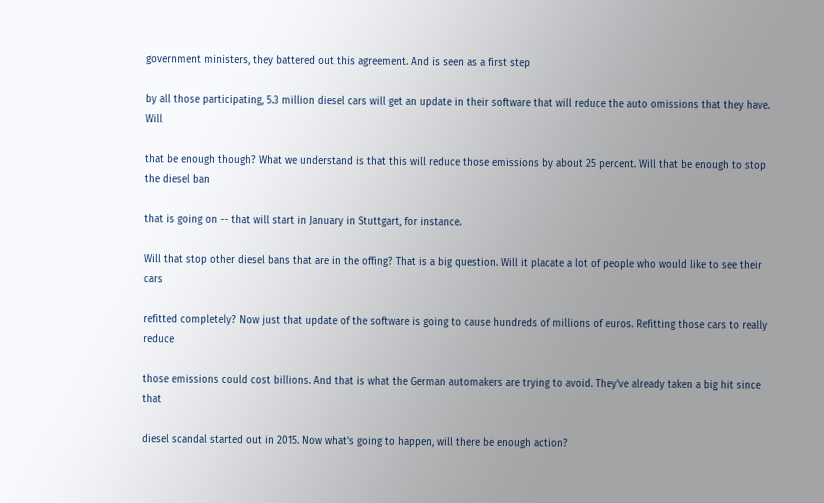government ministers, they battered out this agreement. And is seen as a first step

by all those participating, 5.3 million diesel cars will get an update in their software that will reduce the auto omissions that they have. Will

that be enough though? What we understand is that this will reduce those emissions by about 25 percent. Will that be enough to stop the diesel ban

that is going on -- that will start in January in Stuttgart, for instance.

Will that stop other diesel bans that are in the offing? That is a big question. Will it placate a lot of people who would like to see their cars

refitted completely? Now just that update of the software is going to cause hundreds of millions of euros. Refitting those cars to really reduce

those emissions could cost billions. And that is what the German automakers are trying to avoid. They've already taken a big hit since that

diesel scandal started out in 2015. Now what's going to happen, will there be enough action?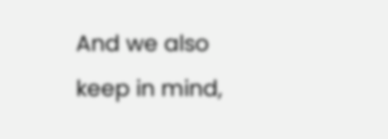And we also keep in mind,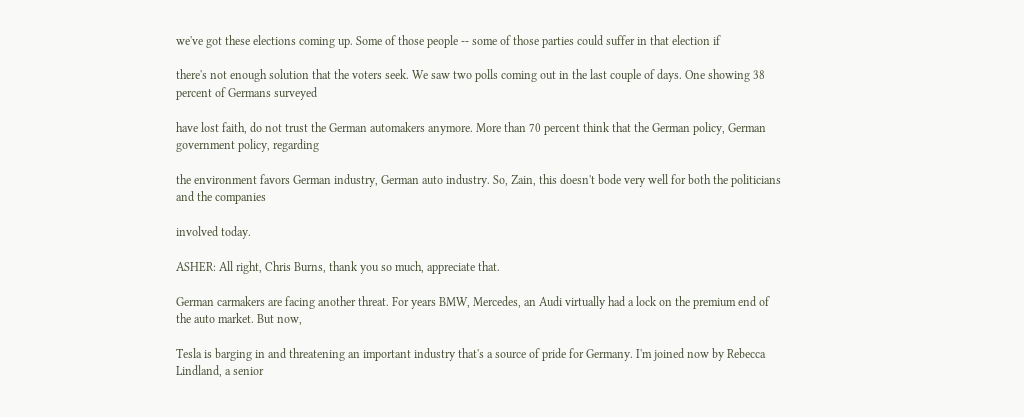we've got these elections coming up. Some of those people -- some of those parties could suffer in that election if

there's not enough solution that the voters seek. We saw two polls coming out in the last couple of days. One showing 38 percent of Germans surveyed

have lost faith, do not trust the German automakers anymore. More than 70 percent think that the German policy, German government policy, regarding

the environment favors German industry, German auto industry. So, Zain, this doesn't bode very well for both the politicians and the companies

involved today.

ASHER: All right, Chris Burns, thank you so much, appreciate that.

German carmakers are facing another threat. For years BMW, Mercedes, an Audi virtually had a lock on the premium end of the auto market. But now,

Tesla is barging in and threatening an important industry that's a source of pride for Germany. I'm joined now by Rebecca Lindland, a senior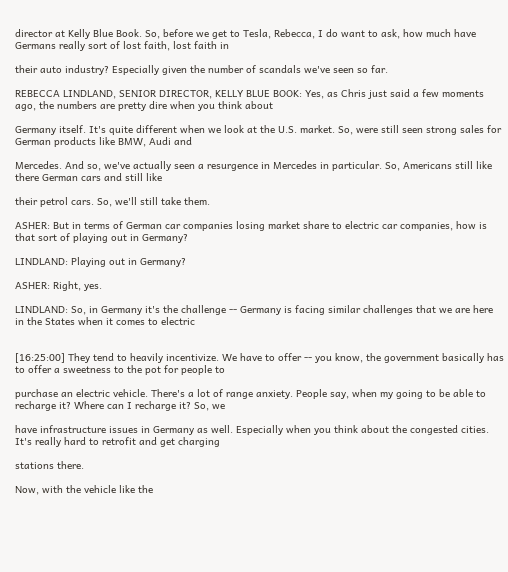director at Kelly Blue Book. So, before we get to Tesla, Rebecca, I do want to ask, how much have Germans really sort of lost faith, lost faith in

their auto industry? Especially given the number of scandals we've seen so far.

REBECCA LINDLAND, SENIOR DIRECTOR, KELLY BLUE BOOK: Yes, as Chris just said a few moments ago, the numbers are pretty dire when you think about

Germany itself. It's quite different when we look at the U.S. market. So, were still seen strong sales for German products like BMW, Audi and

Mercedes. And so, we've actually seen a resurgence in Mercedes in particular. So, Americans still like there German cars and still like

their petrol cars. So, we'll still take them.

ASHER: But in terms of German car companies losing market share to electric car companies, how is that sort of playing out in Germany?

LINDLAND: Playing out in Germany?

ASHER: Right, yes.

LINDLAND: So, in Germany it's the challenge -- Germany is facing similar challenges that we are here in the States when it comes to electric


[16:25:00] They tend to heavily incentivize. We have to offer -- you know, the government basically has to offer a sweetness to the pot for people to

purchase an electric vehicle. There's a lot of range anxiety. People say, when my going to be able to recharge it? Where can I recharge it? So, we

have infrastructure issues in Germany as well. Especially when you think about the congested cities. It's really hard to retrofit and get charging

stations there.

Now, with the vehicle like the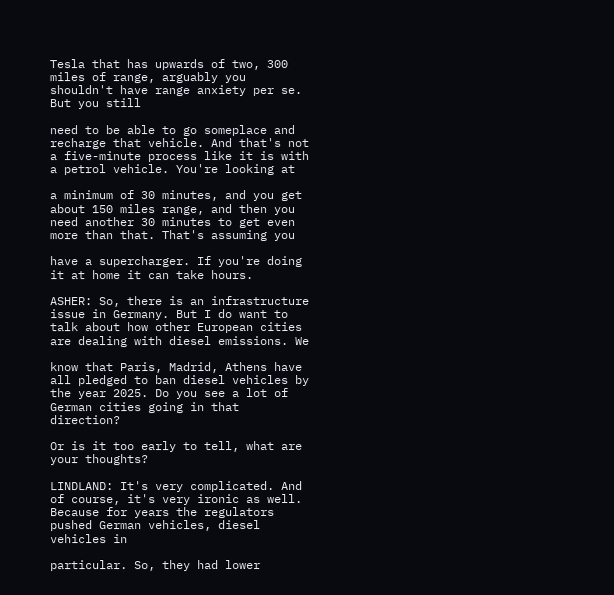Tesla that has upwards of two, 300 miles of range, arguably you shouldn't have range anxiety per se. But you still

need to be able to go someplace and recharge that vehicle. And that's not a five-minute process like it is with a petrol vehicle. You're looking at

a minimum of 30 minutes, and you get about 150 miles range, and then you need another 30 minutes to get even more than that. That's assuming you

have a supercharger. If you're doing it at home it can take hours.

ASHER: So, there is an infrastructure issue in Germany. But I do want to talk about how other European cities are dealing with diesel emissions. We

know that Paris, Madrid, Athens have all pledged to ban diesel vehicles by the year 2025. Do you see a lot of German cities going in that direction?

Or is it too early to tell, what are your thoughts?

LINDLAND: It's very complicated. And of course, it's very ironic as well. Because for years the regulators pushed German vehicles, diesel vehicles in

particular. So, they had lower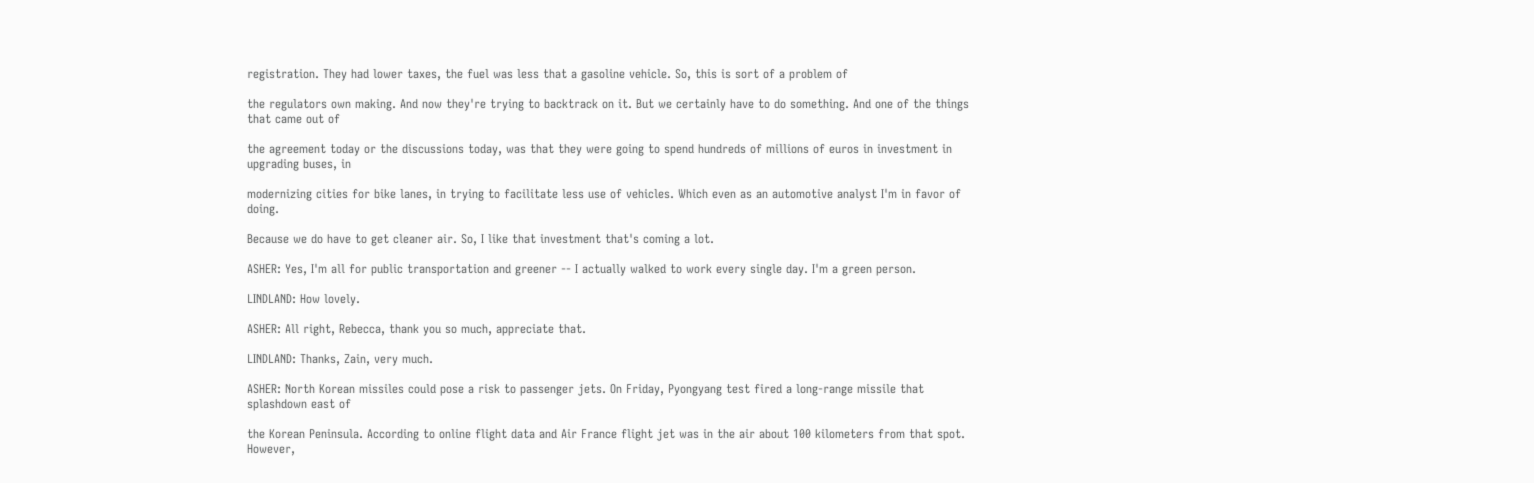registration. They had lower taxes, the fuel was less that a gasoline vehicle. So, this is sort of a problem of

the regulators own making. And now they're trying to backtrack on it. But we certainly have to do something. And one of the things that came out of

the agreement today or the discussions today, was that they were going to spend hundreds of millions of euros in investment in upgrading buses, in

modernizing cities for bike lanes, in trying to facilitate less use of vehicles. Which even as an automotive analyst I'm in favor of doing.

Because we do have to get cleaner air. So, I like that investment that's coming a lot.

ASHER: Yes, I'm all for public transportation and greener -- I actually walked to work every single day. I'm a green person.

LINDLAND: How lovely.

ASHER: All right, Rebecca, thank you so much, appreciate that.

LINDLAND: Thanks, Zain, very much.

ASHER: North Korean missiles could pose a risk to passenger jets. On Friday, Pyongyang test fired a long-range missile that splashdown east of

the Korean Peninsula. According to online flight data and Air France flight jet was in the air about 100 kilometers from that spot. However,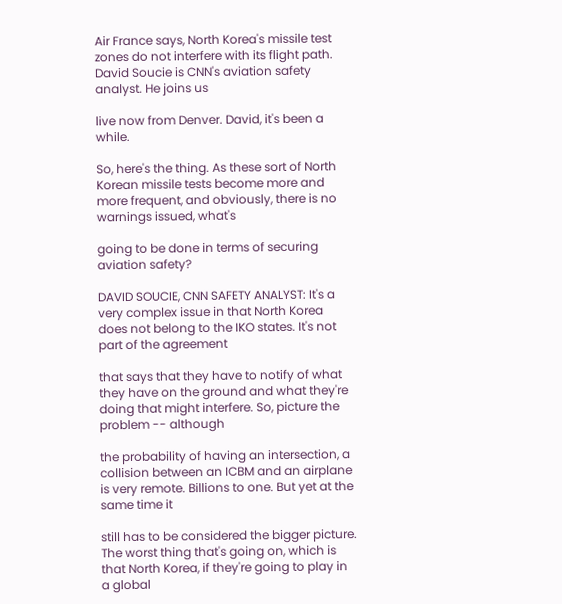Air France says, North Korea's missile test zones do not interfere with its flight path. David Soucie is CNN's aviation safety analyst. He joins us

live now from Denver. David, it's been a while.

So, here's the thing. As these sort of North Korean missile tests become more and more frequent, and obviously, there is no warnings issued, what's

going to be done in terms of securing aviation safety?

DAVID SOUCIE, CNN SAFETY ANALYST: It's a very complex issue in that North Korea does not belong to the IKO states. It's not part of the agreement

that says that they have to notify of what they have on the ground and what they're doing that might interfere. So, picture the problem -- although

the probability of having an intersection, a collision between an ICBM and an airplane is very remote. Billions to one. But yet at the same time it

still has to be considered the bigger picture. The worst thing that's going on, which is that North Korea, if they're going to play in a global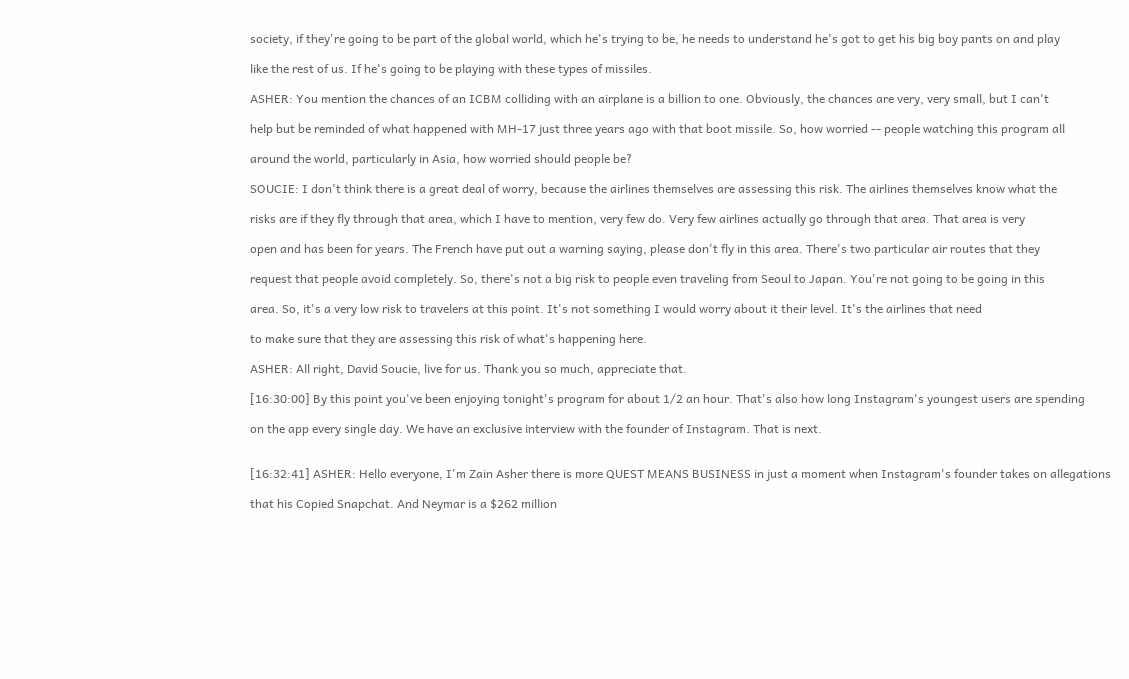society, if they're going to be part of the global world, which he's trying to be, he needs to understand he's got to get his big boy pants on and play

like the rest of us. If he's going to be playing with these types of missiles.

ASHER: You mention the chances of an ICBM colliding with an airplane is a billion to one. Obviously, the chances are very, very small, but I can't

help but be reminded of what happened with MH-17 just three years ago with that boot missile. So, how worried -- people watching this program all

around the world, particularly in Asia, how worried should people be?

SOUCIE: I don't think there is a great deal of worry, because the airlines themselves are assessing this risk. The airlines themselves know what the

risks are if they fly through that area, which I have to mention, very few do. Very few airlines actually go through that area. That area is very

open and has been for years. The French have put out a warning saying, please don't fly in this area. There's two particular air routes that they

request that people avoid completely. So, there's not a big risk to people even traveling from Seoul to Japan. You're not going to be going in this

area. So, it's a very low risk to travelers at this point. It's not something I would worry about it their level. It's the airlines that need

to make sure that they are assessing this risk of what's happening here.

ASHER: All right, David Soucie, live for us. Thank you so much, appreciate that.

[16:30:00] By this point you've been enjoying tonight's program for about 1/2 an hour. That's also how long Instagram's youngest users are spending

on the app every single day. We have an exclusive interview with the founder of Instagram. That is next.


[16:32:41] ASHER: Hello everyone, I'm Zain Asher there is more QUEST MEANS BUSINESS in just a moment when Instagram's founder takes on allegations

that his Copied Snapchat. And Neymar is a $262 million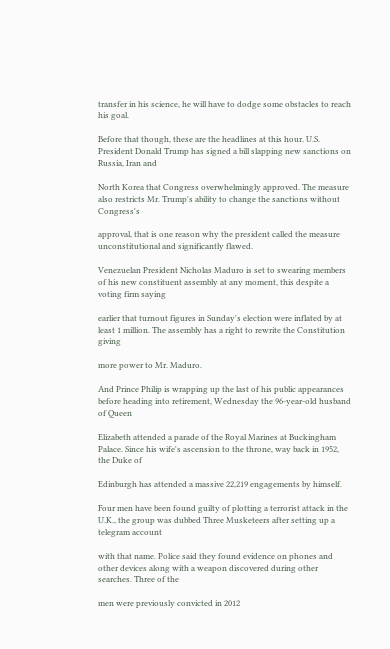transfer in his science, he will have to dodge some obstacles to reach his goal.

Before that though, these are the headlines at this hour. U.S. President Donald Trump has signed a bill slapping new sanctions on Russia, Iran and

North Korea that Congress overwhelmingly approved. The measure also restricts Mr. Trump's ability to change the sanctions without Congress's

approval, that is one reason why the president called the measure unconstitutional and significantly flawed.

Venezuelan President Nicholas Maduro is set to swearing members of his new constituent assembly at any moment, this despite a voting firm saying

earlier that turnout figures in Sunday's election were inflated by at least 1 million. The assembly has a right to rewrite the Constitution giving

more power to Mr. Maduro.

And Prince Philip is wrapping up the last of his public appearances before heading into retirement, Wednesday the 96-year-old husband of Queen

Elizabeth attended a parade of the Royal Marines at Buckingham Palace. Since his wife's ascension to the throne, way back in 1952, the Duke of

Edinburgh has attended a massive 22,219 engagements by himself.

Four men have been found guilty of plotting a terrorist attack in the U.K., the group was dubbed Three Musketeers after setting up a telegram account

with that name. Police said they found evidence on phones and other devices along with a weapon discovered during other searches. Three of the

men were previously convicted in 2012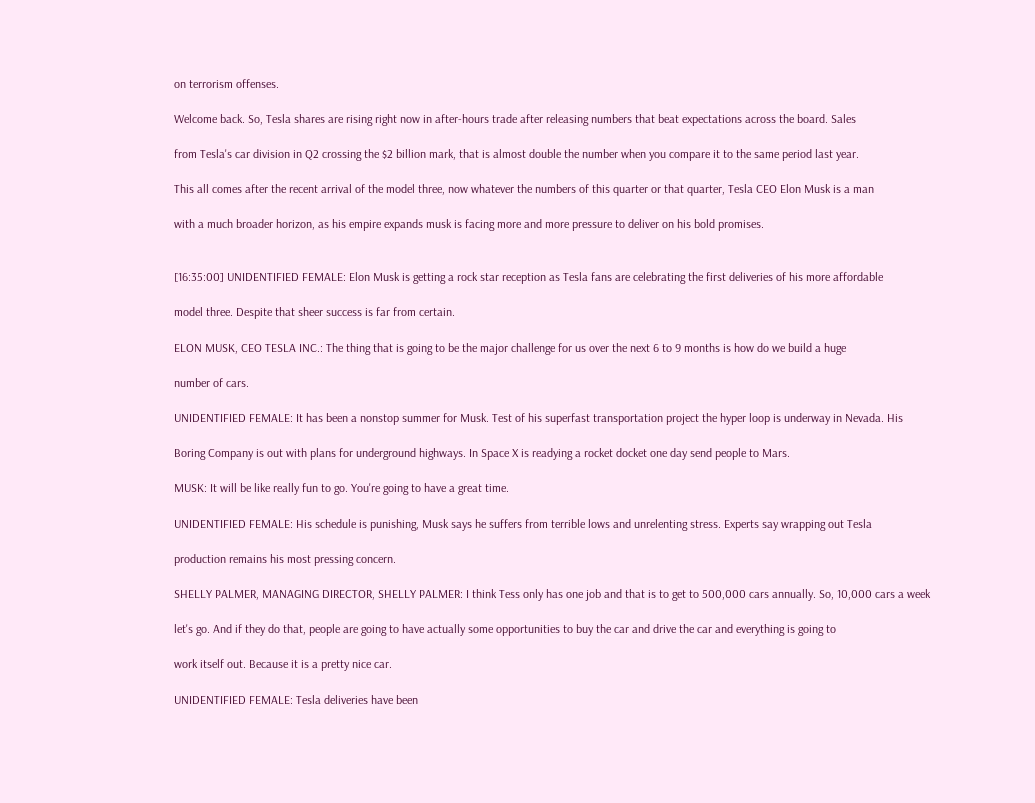on terrorism offenses.

Welcome back. So, Tesla shares are rising right now in after-hours trade after releasing numbers that beat expectations across the board. Sales

from Tesla's car division in Q2 crossing the $2 billion mark, that is almost double the number when you compare it to the same period last year.

This all comes after the recent arrival of the model three, now whatever the numbers of this quarter or that quarter, Tesla CEO Elon Musk is a man

with a much broader horizon, as his empire expands musk is facing more and more pressure to deliver on his bold promises.


[16:35:00] UNIDENTIFIED FEMALE: Elon Musk is getting a rock star reception as Tesla fans are celebrating the first deliveries of his more affordable

model three. Despite that sheer success is far from certain.

ELON MUSK, CEO TESLA INC.: The thing that is going to be the major challenge for us over the next 6 to 9 months is how do we build a huge

number of cars.

UNIDENTIFIED FEMALE: It has been a nonstop summer for Musk. Test of his superfast transportation project the hyper loop is underway in Nevada. His

Boring Company is out with plans for underground highways. In Space X is readying a rocket docket one day send people to Mars.

MUSK: It will be like really fun to go. You're going to have a great time.

UNIDENTIFIED FEMALE: His schedule is punishing, Musk says he suffers from terrible lows and unrelenting stress. Experts say wrapping out Tesla

production remains his most pressing concern.

SHELLY PALMER, MANAGING DIRECTOR, SHELLY PALMER: I think Tess only has one job and that is to get to 500,000 cars annually. So, 10,000 cars a week

let's go. And if they do that, people are going to have actually some opportunities to buy the car and drive the car and everything is going to

work itself out. Because it is a pretty nice car.

UNIDENTIFIED FEMALE: Tesla deliveries have been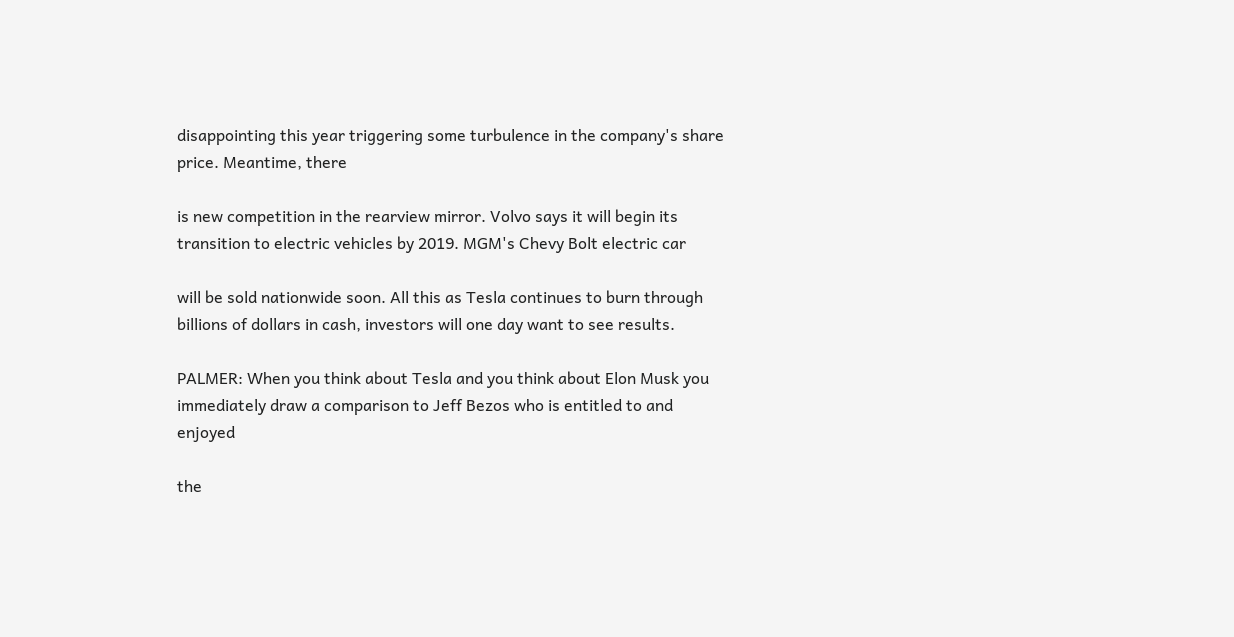disappointing this year triggering some turbulence in the company's share price. Meantime, there

is new competition in the rearview mirror. Volvo says it will begin its transition to electric vehicles by 2019. MGM's Chevy Bolt electric car

will be sold nationwide soon. All this as Tesla continues to burn through billions of dollars in cash, investors will one day want to see results.

PALMER: When you think about Tesla and you think about Elon Musk you immediately draw a comparison to Jeff Bezos who is entitled to and enjoyed

the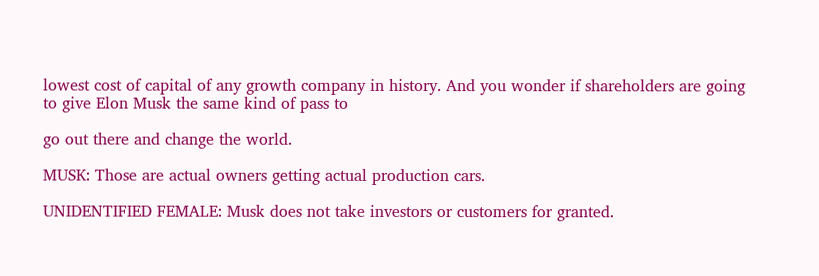lowest cost of capital of any growth company in history. And you wonder if shareholders are going to give Elon Musk the same kind of pass to

go out there and change the world.

MUSK: Those are actual owners getting actual production cars.

UNIDENTIFIED FEMALE: Musk does not take investors or customers for granted.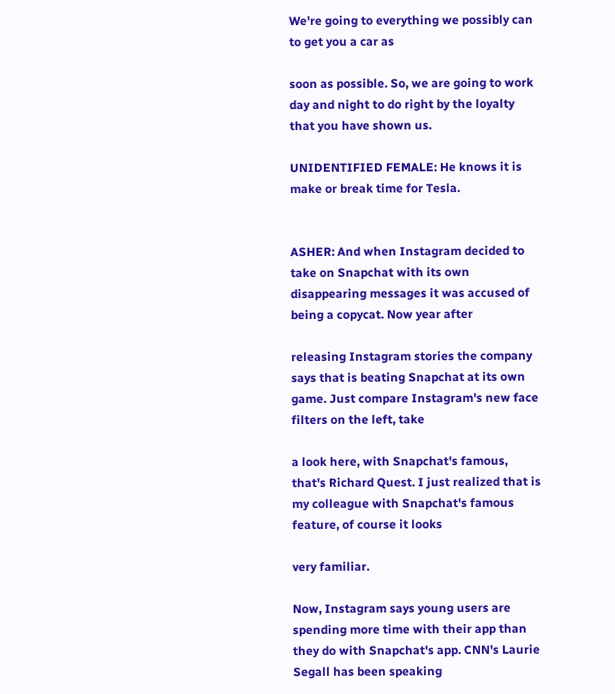We're going to everything we possibly can to get you a car as

soon as possible. So, we are going to work day and night to do right by the loyalty that you have shown us.

UNIDENTIFIED FEMALE: He knows it is make or break time for Tesla.


ASHER: And when Instagram decided to take on Snapchat with its own disappearing messages it was accused of being a copycat. Now year after

releasing Instagram stories the company says that is beating Snapchat at its own game. Just compare Instagram's new face filters on the left, take

a look here, with Snapchat's famous, that's Richard Quest. I just realized that is my colleague with Snapchat's famous feature, of course it looks

very familiar.

Now, Instagram says young users are spending more time with their app than they do with Snapchat's app. CNN's Laurie Segall has been speaking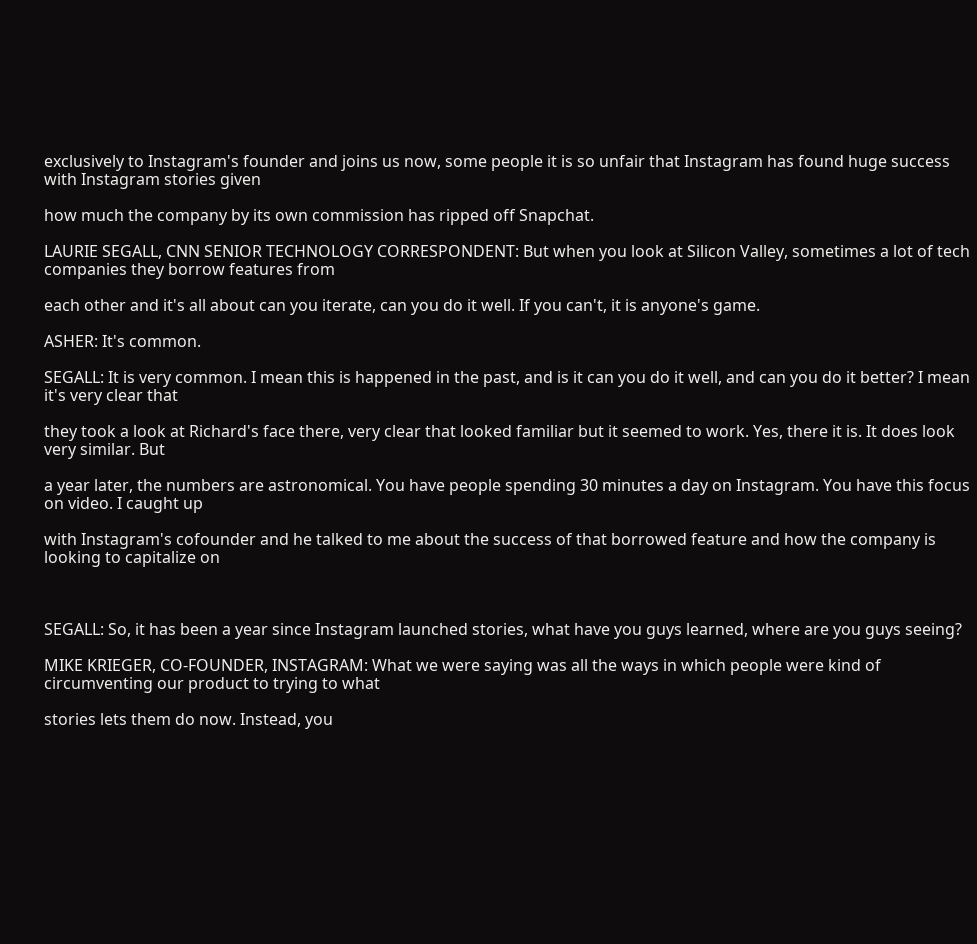exclusively to Instagram's founder and joins us now, some people it is so unfair that Instagram has found huge success with Instagram stories given

how much the company by its own commission has ripped off Snapchat.

LAURIE SEGALL, CNN SENIOR TECHNOLOGY CORRESPONDENT: But when you look at Silicon Valley, sometimes a lot of tech companies they borrow features from

each other and it's all about can you iterate, can you do it well. If you can't, it is anyone's game.

ASHER: It's common.

SEGALL: It is very common. I mean this is happened in the past, and is it can you do it well, and can you do it better? I mean it's very clear that

they took a look at Richard's face there, very clear that looked familiar but it seemed to work. Yes, there it is. It does look very similar. But

a year later, the numbers are astronomical. You have people spending 30 minutes a day on Instagram. You have this focus on video. I caught up

with Instagram's cofounder and he talked to me about the success of that borrowed feature and how the company is looking to capitalize on



SEGALL: So, it has been a year since Instagram launched stories, what have you guys learned, where are you guys seeing?

MIKE KRIEGER, CO-FOUNDER, INSTAGRAM: What we were saying was all the ways in which people were kind of circumventing our product to trying to what

stories lets them do now. Instead, you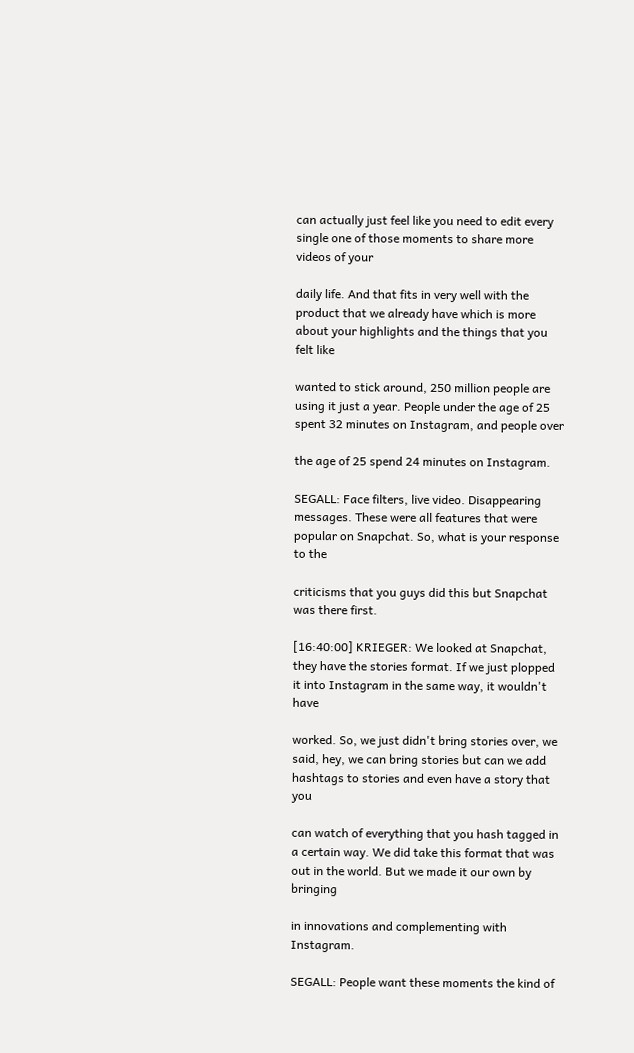can actually just feel like you need to edit every single one of those moments to share more videos of your

daily life. And that fits in very well with the product that we already have which is more about your highlights and the things that you felt like

wanted to stick around, 250 million people are using it just a year. People under the age of 25 spent 32 minutes on Instagram, and people over

the age of 25 spend 24 minutes on Instagram.

SEGALL: Face filters, live video. Disappearing messages. These were all features that were popular on Snapchat. So, what is your response to the

criticisms that you guys did this but Snapchat was there first.

[16:40:00] KRIEGER: We looked at Snapchat, they have the stories format. If we just plopped it into Instagram in the same way, it wouldn't have

worked. So, we just didn't bring stories over, we said, hey, we can bring stories but can we add hashtags to stories and even have a story that you

can watch of everything that you hash tagged in a certain way. We did take this format that was out in the world. But we made it our own by bringing

in innovations and complementing with Instagram.

SEGALL: People want these moments the kind of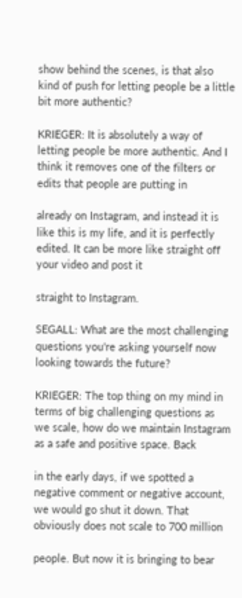show behind the scenes, is that also kind of push for letting people be a little bit more authentic?

KRIEGER: It is absolutely a way of letting people be more authentic. And I think it removes one of the filters or edits that people are putting in

already on Instagram, and instead it is like this is my life, and it is perfectly edited. It can be more like straight off your video and post it

straight to Instagram.

SEGALL: What are the most challenging questions you're asking yourself now looking towards the future?

KRIEGER: The top thing on my mind in terms of big challenging questions as we scale, how do we maintain Instagram as a safe and positive space. Back

in the early days, if we spotted a negative comment or negative account, we would go shut it down. That obviously does not scale to 700 million

people. But now it is bringing to bear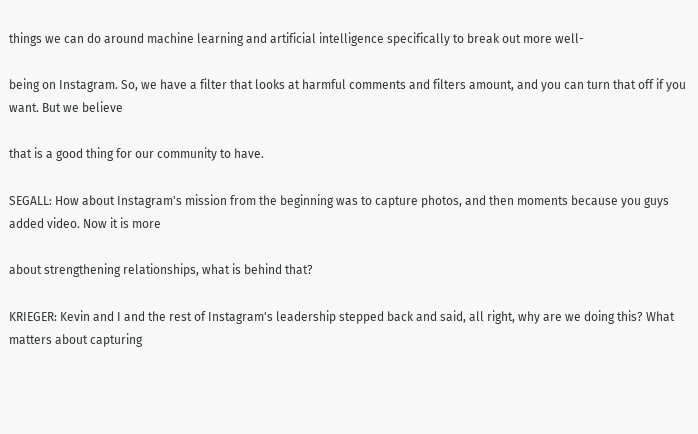things we can do around machine learning and artificial intelligence specifically to break out more well-

being on Instagram. So, we have a filter that looks at harmful comments and filters amount, and you can turn that off if you want. But we believe

that is a good thing for our community to have.

SEGALL: How about Instagram's mission from the beginning was to capture photos, and then moments because you guys added video. Now it is more

about strengthening relationships, what is behind that?

KRIEGER: Kevin and I and the rest of Instagram's leadership stepped back and said, all right, why are we doing this? What matters about capturing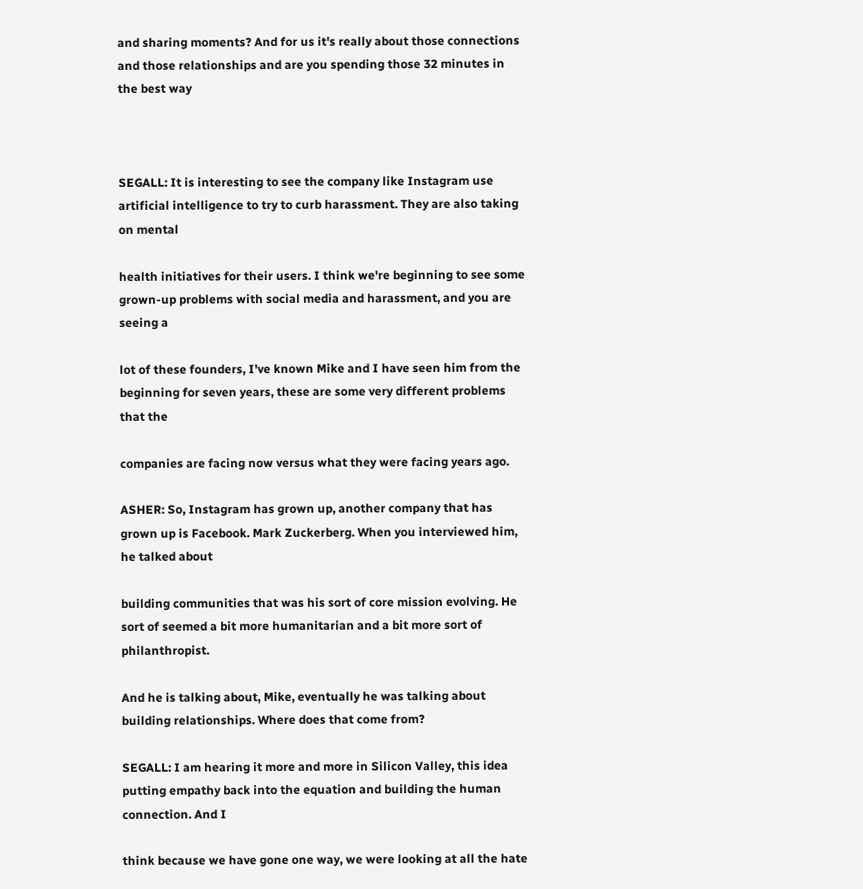and sharing moments? And for us it's really about those connections and those relationships and are you spending those 32 minutes in the best way



SEGALL: It is interesting to see the company like Instagram use artificial intelligence to try to curb harassment. They are also taking on mental

health initiatives for their users. I think we're beginning to see some grown-up problems with social media and harassment, and you are seeing a

lot of these founders, I've known Mike and I have seen him from the beginning for seven years, these are some very different problems that the

companies are facing now versus what they were facing years ago.

ASHER: So, Instagram has grown up, another company that has grown up is Facebook. Mark Zuckerberg. When you interviewed him, he talked about

building communities that was his sort of core mission evolving. He sort of seemed a bit more humanitarian and a bit more sort of philanthropist.

And he is talking about, Mike, eventually he was talking about building relationships. Where does that come from?

SEGALL: I am hearing it more and more in Silicon Valley, this idea putting empathy back into the equation and building the human connection. And I

think because we have gone one way, we were looking at all the hate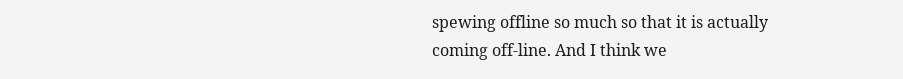spewing offline so much so that it is actually coming off-line. And I think we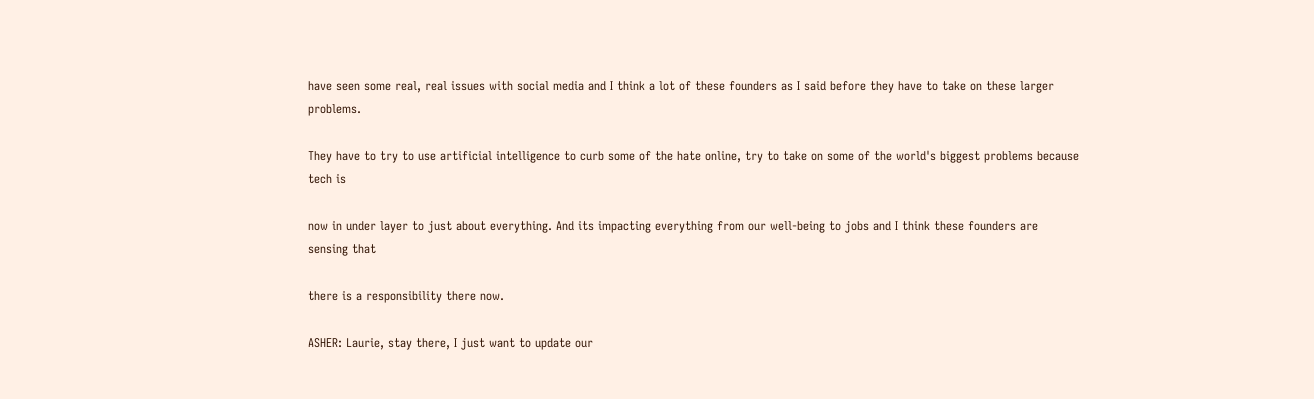have seen some real, real issues with social media and I think a lot of these founders as I said before they have to take on these larger problems.

They have to try to use artificial intelligence to curb some of the hate online, try to take on some of the world's biggest problems because tech is

now in under layer to just about everything. And its impacting everything from our well-being to jobs and I think these founders are sensing that

there is a responsibility there now.

ASHER: Laurie, stay there, I just want to update our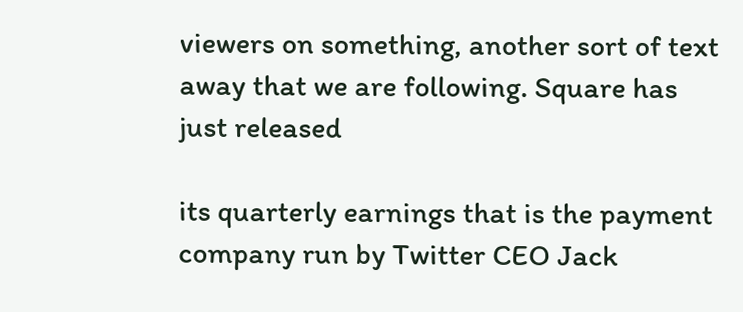viewers on something, another sort of text away that we are following. Square has just released

its quarterly earnings that is the payment company run by Twitter CEO Jack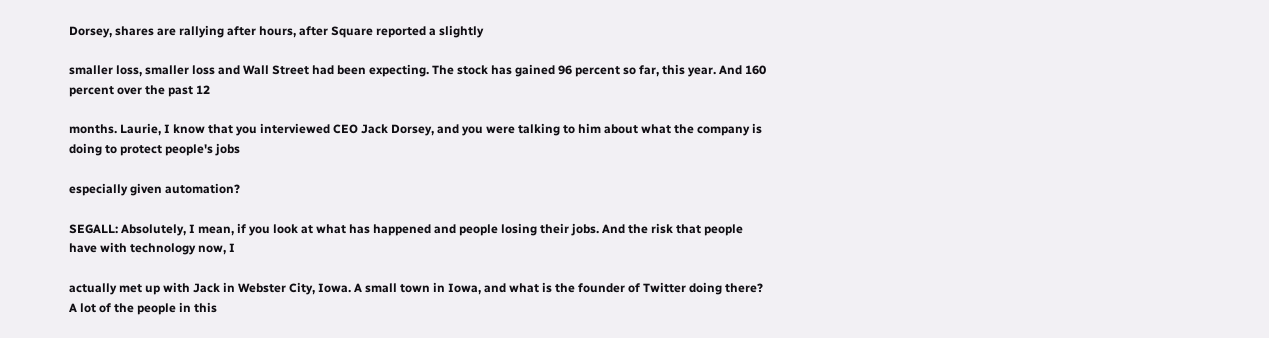Dorsey, shares are rallying after hours, after Square reported a slightly

smaller loss, smaller loss and Wall Street had been expecting. The stock has gained 96 percent so far, this year. And 160 percent over the past 12

months. Laurie, I know that you interviewed CEO Jack Dorsey, and you were talking to him about what the company is doing to protect people's jobs

especially given automation?

SEGALL: Absolutely, I mean, if you look at what has happened and people losing their jobs. And the risk that people have with technology now, I

actually met up with Jack in Webster City, Iowa. A small town in Iowa, and what is the founder of Twitter doing there? A lot of the people in this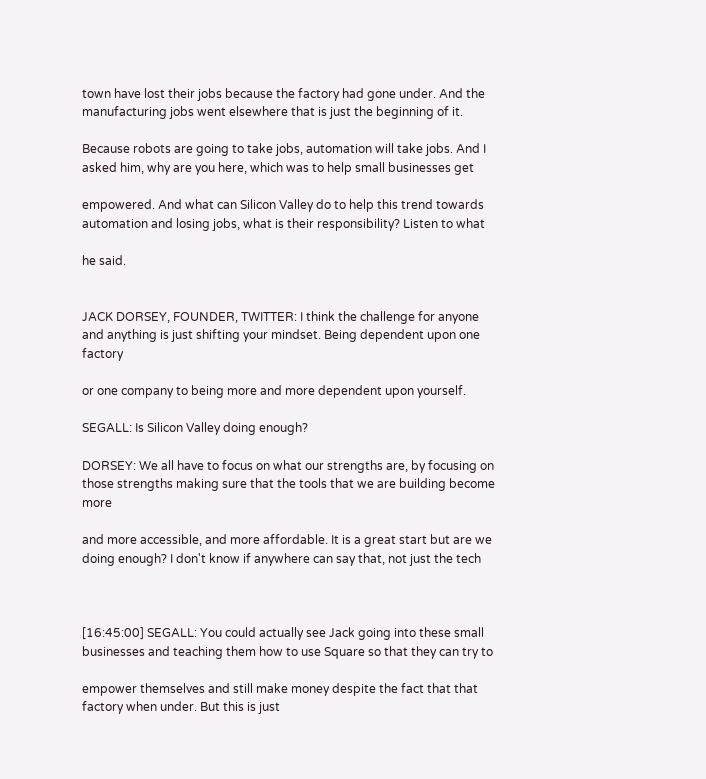town have lost their jobs because the factory had gone under. And the manufacturing jobs went elsewhere that is just the beginning of it.

Because robots are going to take jobs, automation will take jobs. And I asked him, why are you here, which was to help small businesses get

empowered. And what can Silicon Valley do to help this trend towards automation and losing jobs, what is their responsibility? Listen to what

he said.


JACK DORSEY, FOUNDER, TWITTER: I think the challenge for anyone and anything is just shifting your mindset. Being dependent upon one factory

or one company to being more and more dependent upon yourself.

SEGALL: Is Silicon Valley doing enough?

DORSEY: We all have to focus on what our strengths are, by focusing on those strengths making sure that the tools that we are building become more

and more accessible, and more affordable. It is a great start but are we doing enough? I don't know if anywhere can say that, not just the tech



[16:45:00] SEGALL: You could actually see Jack going into these small businesses and teaching them how to use Square so that they can try to

empower themselves and still make money despite the fact that that factory when under. But this is just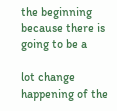the beginning because there is going to be a

lot change happening of the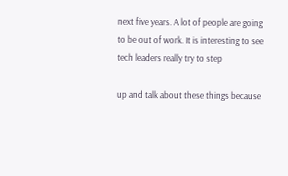next five years. A lot of people are going to be out of work. It is interesting to see tech leaders really try to step

up and talk about these things because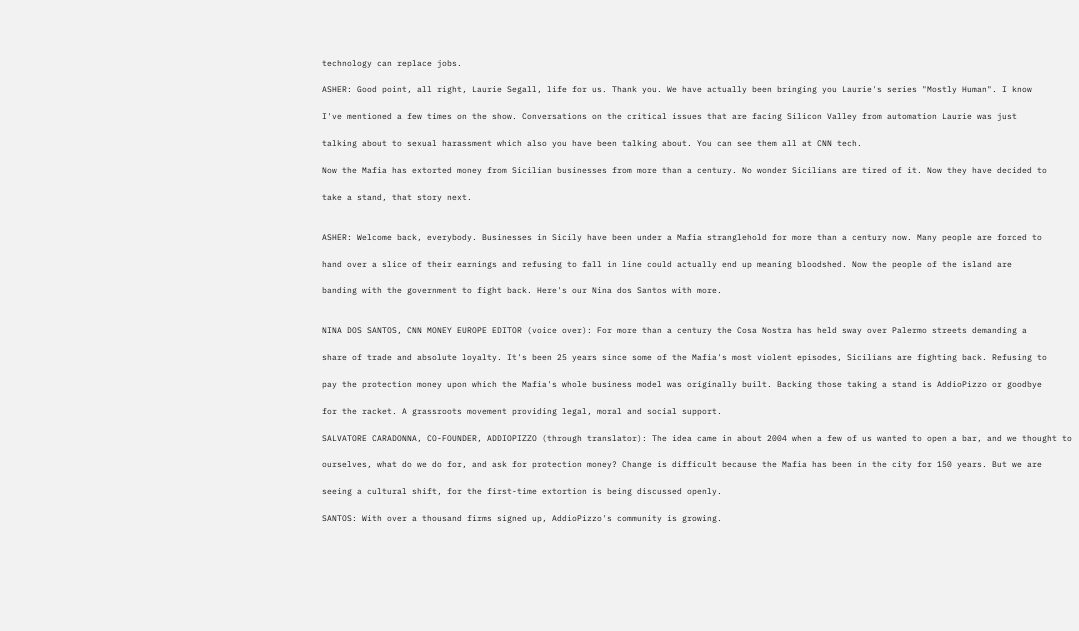technology can replace jobs.

ASHER: Good point, all right, Laurie Segall, life for us. Thank you. We have actually been bringing you Laurie's series "Mostly Human". I know

I've mentioned a few times on the show. Conversations on the critical issues that are facing Silicon Valley from automation Laurie was just

talking about to sexual harassment which also you have been talking about. You can see them all at CNN tech.

Now the Mafia has extorted money from Sicilian businesses from more than a century. No wonder Sicilians are tired of it. Now they have decided to

take a stand, that story next.


ASHER: Welcome back, everybody. Businesses in Sicily have been under a Mafia stranglehold for more than a century now. Many people are forced to

hand over a slice of their earnings and refusing to fall in line could actually end up meaning bloodshed. Now the people of the island are

banding with the government to fight back. Here's our Nina dos Santos with more.


NINA DOS SANTOS, CNN MONEY EUROPE EDITOR (voice over): For more than a century the Cosa Nostra has held sway over Palermo streets demanding a

share of trade and absolute loyalty. It's been 25 years since some of the Mafia's most violent episodes, Sicilians are fighting back. Refusing to

pay the protection money upon which the Mafia's whole business model was originally built. Backing those taking a stand is AddioPizzo or goodbye

for the racket. A grassroots movement providing legal, moral and social support.

SALVATORE CARADONNA, CO-FOUNDER, ADDIOPIZZO (through translator): The idea came in about 2004 when a few of us wanted to open a bar, and we thought to

ourselves, what do we do for, and ask for protection money? Change is difficult because the Mafia has been in the city for 150 years. But we are

seeing a cultural shift, for the first-time extortion is being discussed openly.

SANTOS: With over a thousand firms signed up, AddioPizzo's community is growing.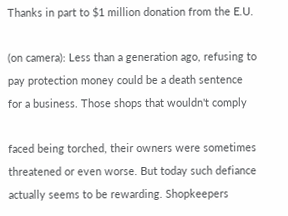Thanks in part to $1 million donation from the E.U.

(on camera): Less than a generation ago, refusing to pay protection money could be a death sentence for a business. Those shops that wouldn't comply

faced being torched, their owners were sometimes threatened or even worse. But today such defiance actually seems to be rewarding. Shopkeepers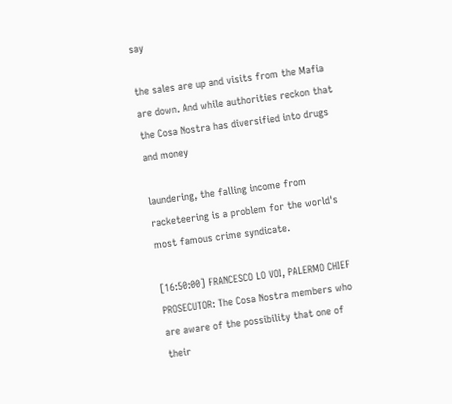say

the sales are up and visits from the Mafia are down. And while authorities reckon that the Cosa Nostra has diversified into drugs and money

laundering, the falling income from racketeering is a problem for the world's most famous crime syndicate.

[16:50:00] FRANCESCO LO VOI, PALERMO CHIEF PROSECUTOR: The Cosa Nostra members who are aware of the possibility that one of their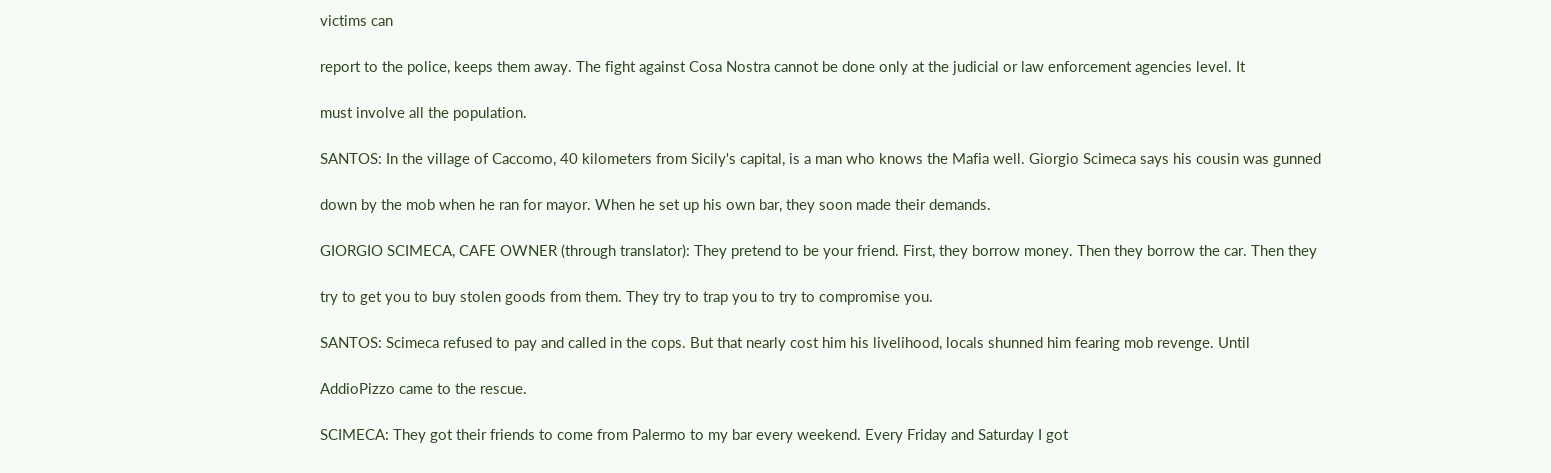victims can

report to the police, keeps them away. The fight against Cosa Nostra cannot be done only at the judicial or law enforcement agencies level. It

must involve all the population.

SANTOS: In the village of Caccomo, 40 kilometers from Sicily's capital, is a man who knows the Mafia well. Giorgio Scimeca says his cousin was gunned

down by the mob when he ran for mayor. When he set up his own bar, they soon made their demands.

GIORGIO SCIMECA, CAFE OWNER (through translator): They pretend to be your friend. First, they borrow money. Then they borrow the car. Then they

try to get you to buy stolen goods from them. They try to trap you to try to compromise you.

SANTOS: Scimeca refused to pay and called in the cops. But that nearly cost him his livelihood, locals shunned him fearing mob revenge. Until

AddioPizzo came to the rescue.

SCIMECA: They got their friends to come from Palermo to my bar every weekend. Every Friday and Saturday I got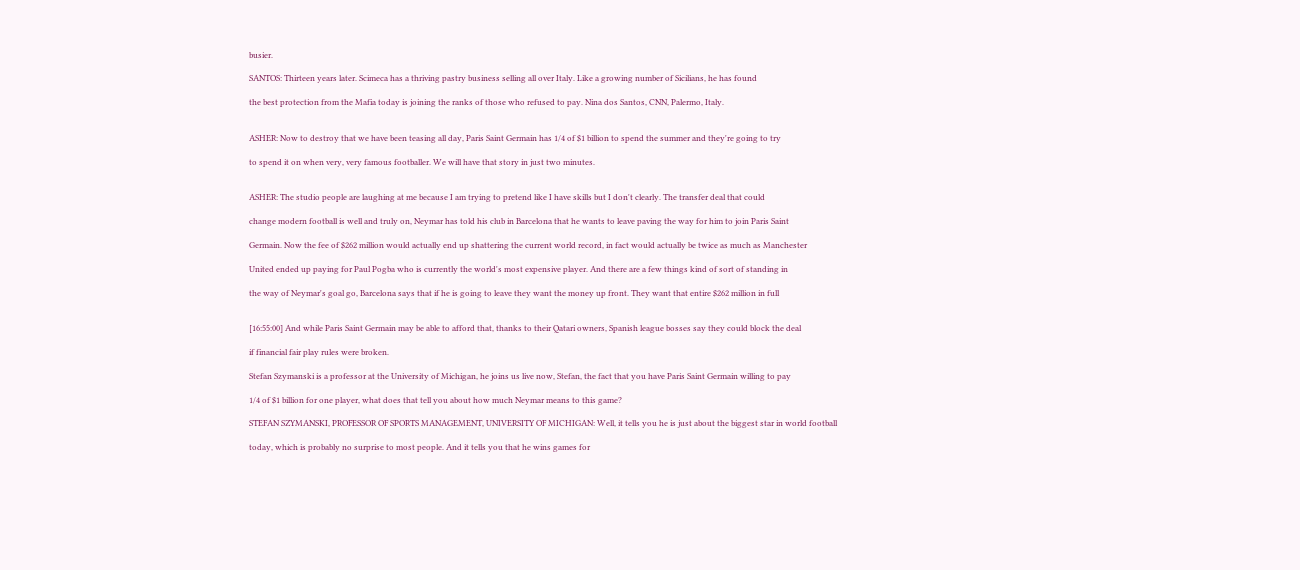busier.

SANTOS: Thirteen years later. Scimeca has a thriving pastry business selling all over Italy. Like a growing number of Sicilians, he has found

the best protection from the Mafia today is joining the ranks of those who refused to pay. Nina dos Santos, CNN, Palermo, Italy.


ASHER: Now to destroy that we have been teasing all day, Paris Saint Germain has 1/4 of $1 billion to spend the summer and they're going to try

to spend it on when very, very famous footballer. We will have that story in just two minutes.


ASHER: The studio people are laughing at me because I am trying to pretend like I have skills but I don't clearly. The transfer deal that could

change modern football is well and truly on, Neymar has told his club in Barcelona that he wants to leave paving the way for him to join Paris Saint

Germain. Now the fee of $262 million would actually end up shattering the current world record, in fact would actually be twice as much as Manchester

United ended up paying for Paul Pogba who is currently the world's most expensive player. And there are a few things kind of sort of standing in

the way of Neymar's goal go, Barcelona says that if he is going to leave they want the money up front. They want that entire $262 million in full


[16:55:00] And while Paris Saint Germain may be able to afford that, thanks to their Qatari owners, Spanish league bosses say they could block the deal

if financial fair play rules were broken.

Stefan Szymanski is a professor at the University of Michigan, he joins us live now, Stefan, the fact that you have Paris Saint Germain willing to pay

1/4 of $1 billion for one player, what does that tell you about how much Neymar means to this game?

STEFAN SZYMANSKI, PROFESSOR OF SPORTS MANAGEMENT, UNIVERSITY OF MICHIGAN: Well, it tells you he is just about the biggest star in world football

today, which is probably no surprise to most people. And it tells you that he wins games for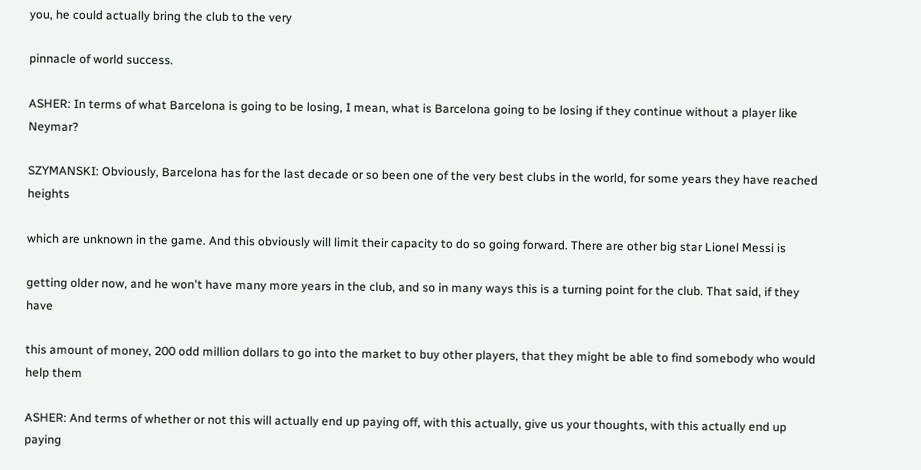you, he could actually bring the club to the very

pinnacle of world success.

ASHER: In terms of what Barcelona is going to be losing, I mean, what is Barcelona going to be losing if they continue without a player like Neymar?

SZYMANSKI: Obviously, Barcelona has for the last decade or so been one of the very best clubs in the world, for some years they have reached heights

which are unknown in the game. And this obviously will limit their capacity to do so going forward. There are other big star Lionel Messi is

getting older now, and he won't have many more years in the club, and so in many ways this is a turning point for the club. That said, if they have

this amount of money, 200 odd million dollars to go into the market to buy other players, that they might be able to find somebody who would help them

ASHER: And terms of whether or not this will actually end up paying off, with this actually, give us your thoughts, with this actually end up paying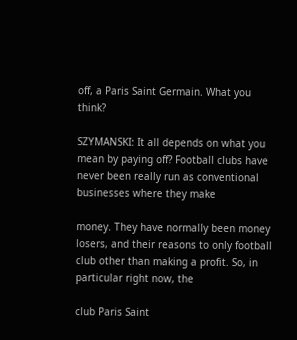off, a Paris Saint Germain. What you think?

SZYMANSKI: It all depends on what you mean by paying off? Football clubs have never been really run as conventional businesses where they make

money. They have normally been money losers, and their reasons to only football club other than making a profit. So, in particular right now, the

club Paris Saint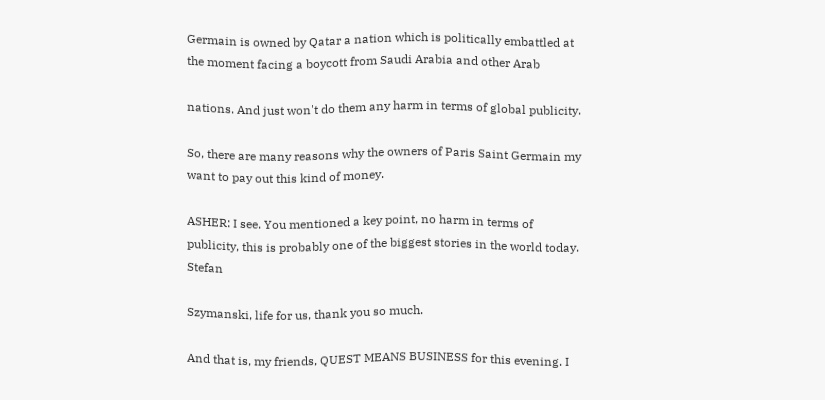Germain is owned by Qatar a nation which is politically embattled at the moment facing a boycott from Saudi Arabia and other Arab

nations. And just won't do them any harm in terms of global publicity.

So, there are many reasons why the owners of Paris Saint Germain my want to pay out this kind of money.

ASHER: I see. You mentioned a key point, no harm in terms of publicity, this is probably one of the biggest stories in the world today. Stefan

Szymanski, life for us, thank you so much.

And that is, my friends, QUEST MEANS BUSINESS for this evening. I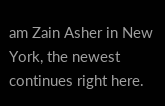am Zain Asher in New York, the newest continues right here.